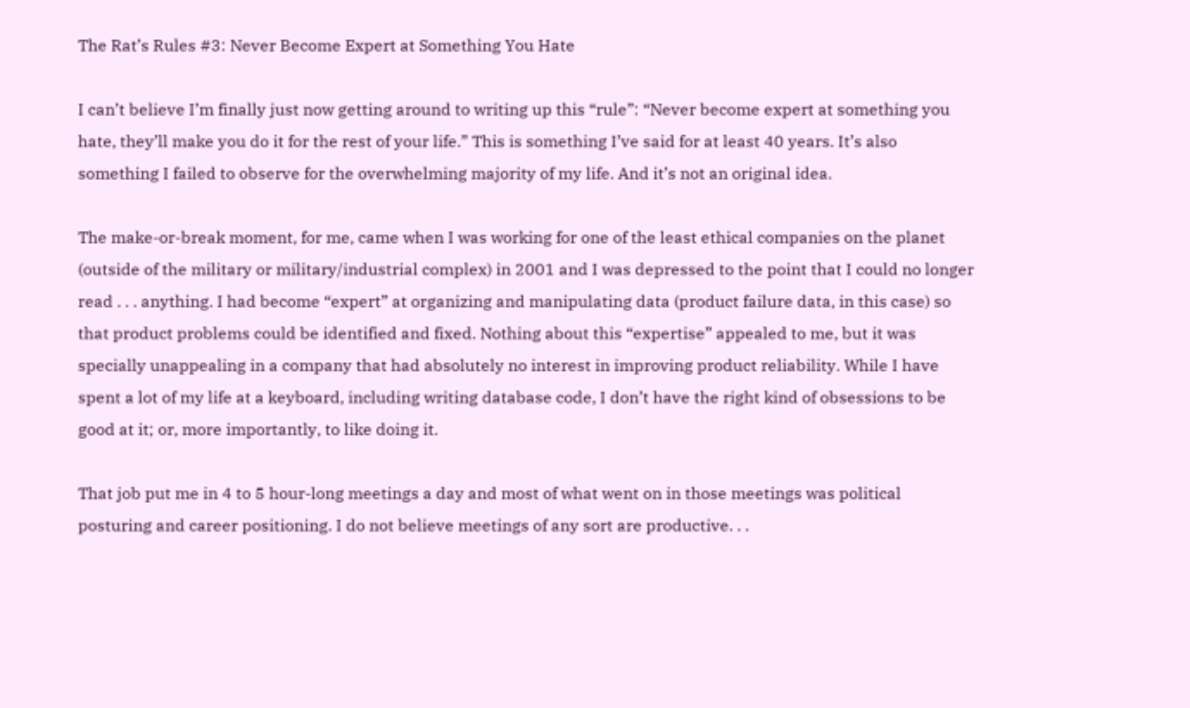The Rat’s Rules #3: Never Become Expert at Something You Hate

I can’t believe I’m finally just now getting around to writing up this “rule”: “Never become expert at something you hate, they’ll make you do it for the rest of your life.” This is something I’ve said for at least 40 years. It’s also something I failed to observe for the overwhelming majority of my life. And it’s not an original idea.

The make-or-break moment, for me, came when I was working for one of the least ethical companies on the planet (outside of the military or military/industrial complex) in 2001 and I was depressed to the point that I could no longer read . . . anything. I had become “expert” at organizing and manipulating data (product failure data, in this case) so that product problems could be identified and fixed. Nothing about this “expertise” appealed to me, but it was specially unappealing in a company that had absolutely no interest in improving product reliability. While I have spent a lot of my life at a keyboard, including writing database code, I don’t have the right kind of obsessions to be good at it; or, more importantly, to like doing it.

That job put me in 4 to 5 hour-long meetings a day and most of what went on in those meetings was political posturing and career positioning. I do not believe meetings of any sort are productive. . .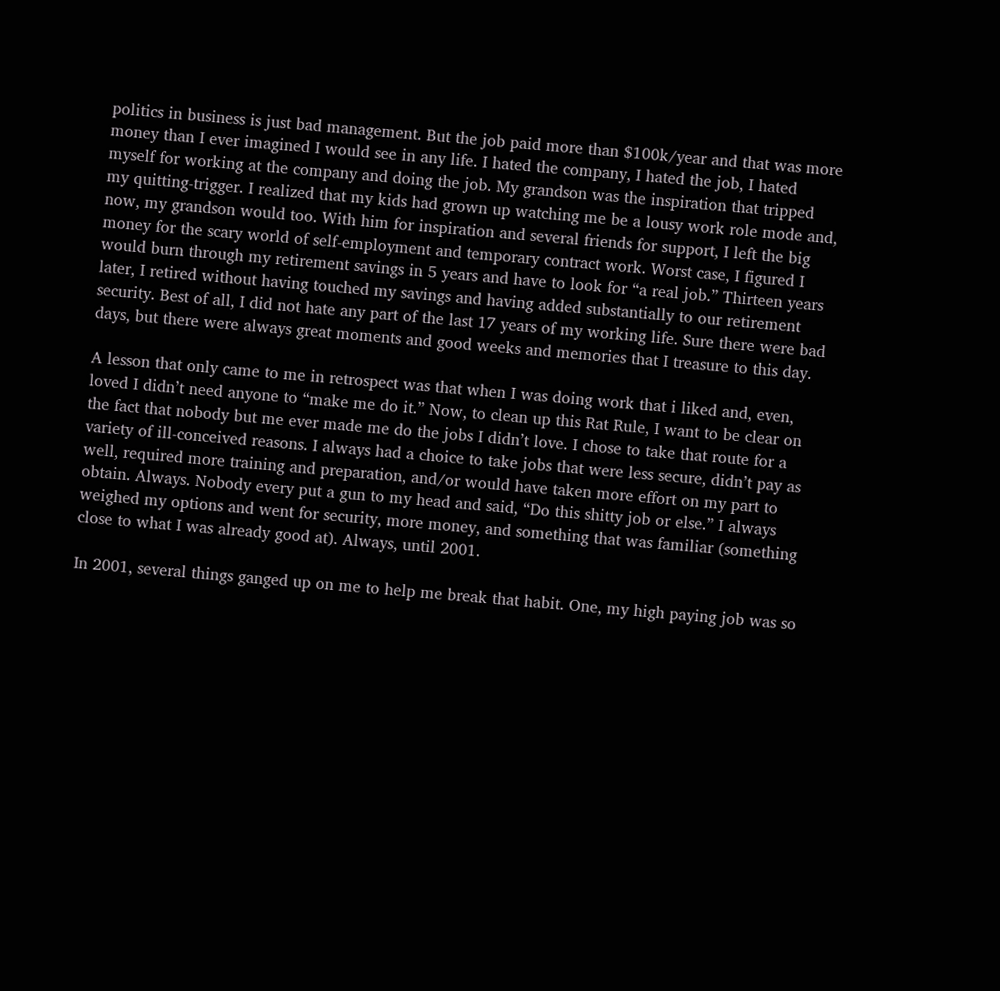politics in business is just bad management. But the job paid more than $100k/year and that was more money than I ever imagined I would see in any life. I hated the company, I hated the job, I hated myself for working at the company and doing the job. My grandson was the inspiration that tripped my quitting-trigger. I realized that my kids had grown up watching me be a lousy work role mode and, now, my grandson would too. With him for inspiration and several friends for support, I left the big money for the scary world of self-employment and temporary contract work. Worst case, I figured I would burn through my retirement savings in 5 years and have to look for “a real job.” Thirteen years later, I retired without having touched my savings and having added substantially to our retirement security. Best of all, I did not hate any part of the last 17 years of my working life. Sure there were bad days, but there were always great moments and good weeks and memories that I treasure to this day.

A lesson that only came to me in retrospect was that when I was doing work that i liked and, even, loved I didn’t need anyone to “make me do it.” Now, to clean up this Rat Rule, I want to be clear on the fact that nobody but me ever made me do the jobs I didn’t love. I chose to take that route for a variety of ill-conceived reasons. I always had a choice to take jobs that were less secure, didn’t pay as well, required more training and preparation, and/or would have taken more effort on my part to obtain. Always. Nobody every put a gun to my head and said, “Do this shitty job or else.” I always weighed my options and went for security, more money, and something that was familiar (something close to what I was already good at). Always, until 2001.

In 2001, several things ganged up on me to help me break that habit. One, my high paying job was so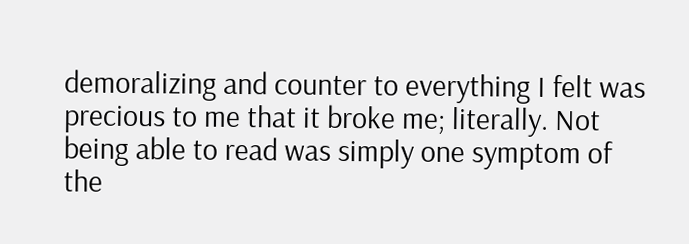demoralizing and counter to everything I felt was precious to me that it broke me; literally. Not being able to read was simply one symptom of the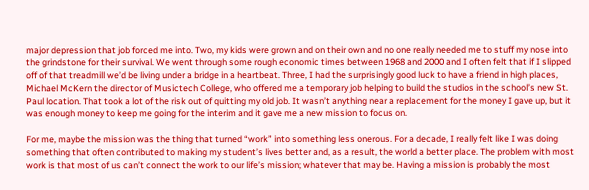major depression that job forced me into. Two, my kids were grown and on their own and no one really needed me to stuff my nose into the grindstone for their survival. We went through some rough economic times between 1968 and 2000 and I often felt that if I slipped off of that treadmill we’d be living under a bridge in a heartbeat. Three, I had the surprisingly good luck to have a friend in high places, Michael McKern the director of Musictech College, who offered me a temporary job helping to build the studios in the school’s new St. Paul location. That took a lot of the risk out of quitting my old job. It wasn’t anything near a replacement for the money I gave up, but it was enough money to keep me going for the interim and it gave me a new mission to focus on.

For me, maybe the mission was the thing that turned “work” into something less onerous. For a decade, I really felt like I was doing something that often contributed to making my student’s lives better and, as a result, the world a better place. The problem with most work is that most of us can’t connect the work to our life’s mission; whatever that may be. Having a mission is probably the most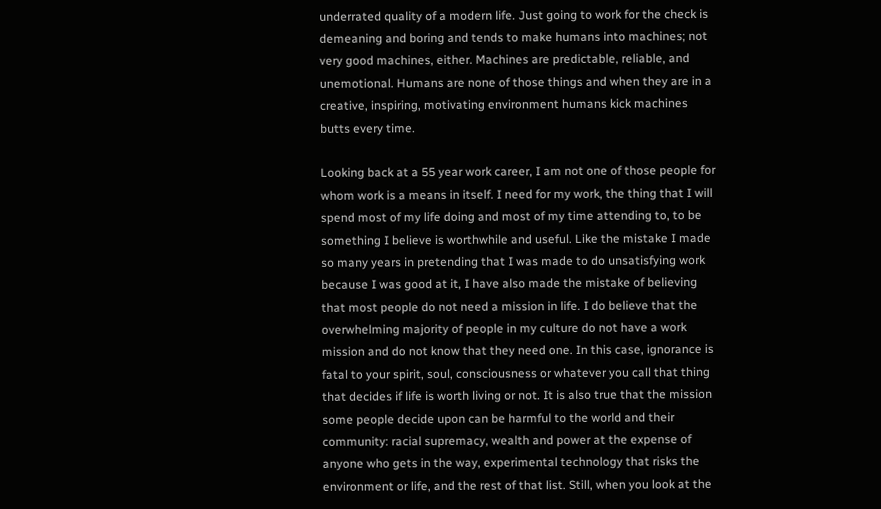underrated quality of a modern life. Just going to work for the check is demeaning and boring and tends to make humans into machines; not very good machines, either. Machines are predictable, reliable, and unemotional. Humans are none of those things and when they are in a creative, inspiring, motivating environment humans kick machines butts every time.

Looking back at a 55 year work career, I am not one of those people for whom work is a means in itself. I need for my work, the thing that I will spend most of my life doing and most of my time attending to, to be something I believe is worthwhile and useful. Like the mistake I made so many years in pretending that I was made to do unsatisfying work because I was good at it, I have also made the mistake of believing that most people do not need a mission in life. I do believe that the overwhelming majority of people in my culture do not have a work mission and do not know that they need one. In this case, ignorance is fatal to your spirit, soul, consciousness or whatever you call that thing that decides if life is worth living or not. It is also true that the mission some people decide upon can be harmful to the world and their community: racial supremacy, wealth and power at the expense of anyone who gets in the way, experimental technology that risks the environment or life, and the rest of that list. Still, when you look at the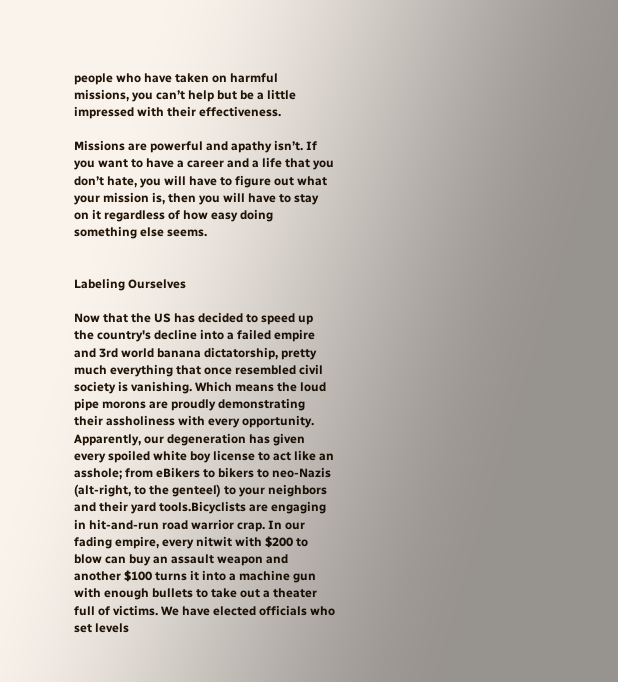people who have taken on harmful missions, you can’t help but be a little impressed with their effectiveness.

Missions are powerful and apathy isn’t. If you want to have a career and a life that you don’t hate, you will have to figure out what your mission is, then you will have to stay on it regardless of how easy doing something else seems.


Labeling Ourselves

Now that the US has decided to speed up the country's decline into a failed empire and 3rd world banana dictatorship, pretty much everything that once resembled civil society is vanishing. Which means the loud pipe morons are proudly demonstrating their assholiness with every opportunity. Apparently, our degeneration has given every spoiled white boy license to act like an asshole; from eBikers to bikers to neo-Nazis (alt-right, to the genteel) to your neighbors and their yard tools.Bicyclists are engaging in hit-and-run road warrior crap. In our fading empire, every nitwit with $200 to blow can buy an assault weapon and another $100 turns it into a machine gun with enough bullets to take out a theater full of victims. We have elected officials who set levels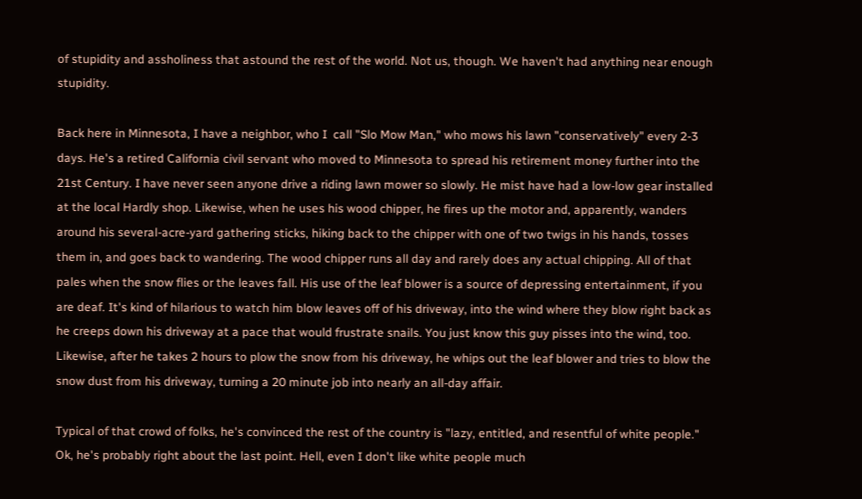of stupidity and assholiness that astound the rest of the world. Not us, though. We haven't had anything near enough stupidity.

Back here in Minnesota, I have a neighbor, who I  call "Slo Mow Man," who mows his lawn "conservatively" every 2-3 days. He's a retired California civil servant who moved to Minnesota to spread his retirement money further into the 21st Century. I have never seen anyone drive a riding lawn mower so slowly. He mist have had a low-low gear installed at the local Hardly shop. Likewise, when he uses his wood chipper, he fires up the motor and, apparently, wanders around his several-acre-yard gathering sticks, hiking back to the chipper with one of two twigs in his hands, tosses them in, and goes back to wandering. The wood chipper runs all day and rarely does any actual chipping. All of that pales when the snow flies or the leaves fall. His use of the leaf blower is a source of depressing entertainment, if you are deaf. It's kind of hilarious to watch him blow leaves off of his driveway, into the wind where they blow right back as he creeps down his driveway at a pace that would frustrate snails. You just know this guy pisses into the wind, too. Likewise, after he takes 2 hours to plow the snow from his driveway, he whips out the leaf blower and tries to blow the snow dust from his driveway, turning a 20 minute job into nearly an all-day affair.

Typical of that crowd of folks, he's convinced the rest of the country is "lazy, entitled, and resentful of white people." Ok, he's probably right about the last point. Hell, even I don't like white people much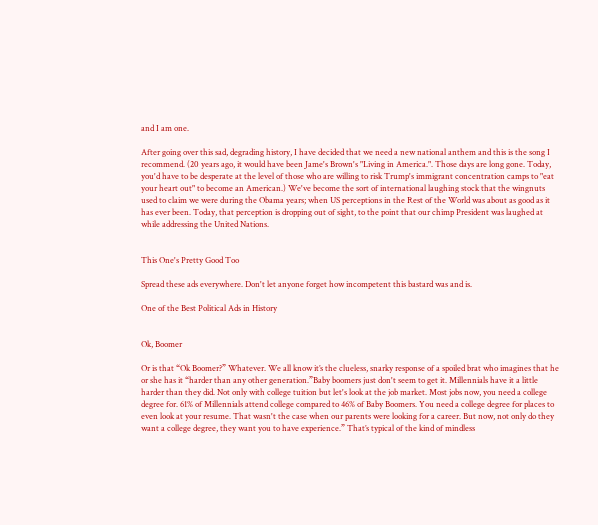and I am one.

After going over this sad, degrading history, I have decided that we need a new national anthem and this is the song I recommend. (20 years ago, it would have been Jame's Brown's "Living in America.". Those days are long gone. Today, you'd have to be desperate at the level of those who are willing to risk Trump's immigrant concentration camps to "eat your heart out" to become an American.) We've become the sort of international laughing stock that the wingnuts used to claim we were during the Obama years; when US perceptions in the Rest of the World was about as good as it has ever been. Today, that perception is dropping out of sight, to the point that our chimp President was laughed at while addressing the United Nations.


This One's Pretty Good Too

Spread these ads everywhere. Don't let anyone forget how incompetent this bastard was and is.

One of the Best Political Ads in History


Ok, Boomer

Or is that “Ok Boomer?” Whatever. We all know it’s the clueless, snarky response of a spoiled brat who imagines that he or she has it “harder than any other generation.”Baby boomers just don't seem to get it. Millennials have it a little harder than they did. Not only with college tuition but let's look at the job market. Most jobs now, you need a college degree for. 61% of Millennials attend college compared to 46% of Baby Boomers. You need a college degree for places to even look at your resume. That wasn't the case when our parents were looking for a career. But now, not only do they want a college degree, they want you to have experience.” That’s typical of the kind of mindless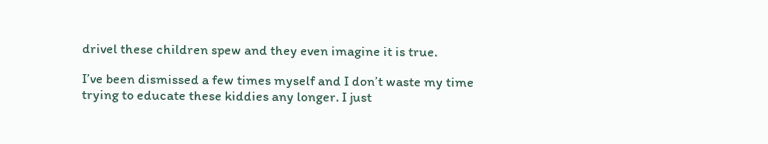drivel these children spew and they even imagine it is true.

I’ve been dismissed a few times myself and I don’t waste my time trying to educate these kiddies any longer. I just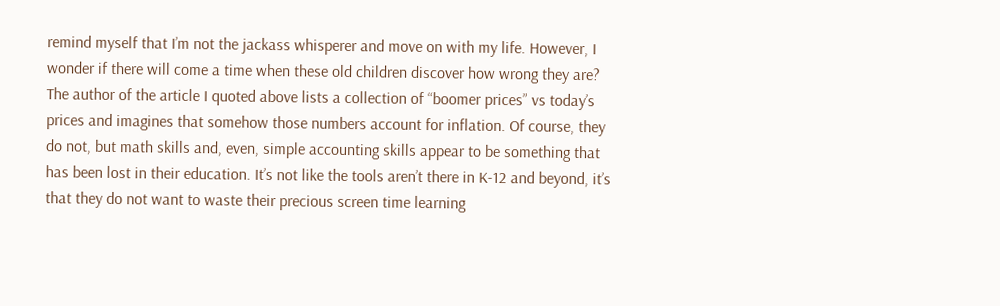remind myself that I’m not the jackass whisperer and move on with my life. However, I wonder if there will come a time when these old children discover how wrong they are? The author of the article I quoted above lists a collection of “boomer prices” vs today’s prices and imagines that somehow those numbers account for inflation. Of course, they do not, but math skills and, even, simple accounting skills appear to be something that has been lost in their education. It’s not like the tools aren’t there in K-12 and beyond, it’s that they do not want to waste their precious screen time learning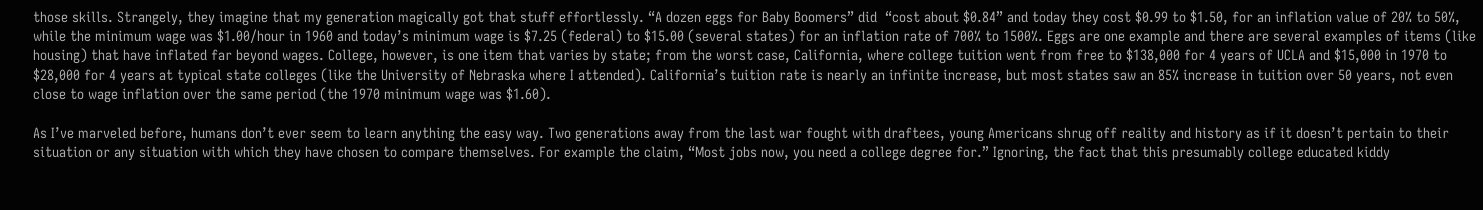those skills. Strangely, they imagine that my generation magically got that stuff effortlessly. “A dozen eggs for Baby Boomers” did  “cost about $0.84” and today they cost $0.99 to $1.50, for an inflation value of 20% to 50%, while the minimum wage was $1.00/hour in 1960 and today’s minimum wage is $7.25 (federal) to $15.00 (several states) for an inflation rate of 700% to 1500%. Eggs are one example and there are several examples of items (like housing) that have inflated far beyond wages. College, however, is one item that varies by state; from the worst case, California, where college tuition went from free to $138,000 for 4 years of UCLA and $15,000 in 1970 to $28,000 for 4 years at typical state colleges (like the University of Nebraska where I attended). California’s tuition rate is nearly an infinite increase, but most states saw an 85% increase in tuition over 50 years, not even close to wage inflation over the same period (the 1970 minimum wage was $1.60).

As I’ve marveled before, humans don’t ever seem to learn anything the easy way. Two generations away from the last war fought with draftees, young Americans shrug off reality and history as if it doesn’t pertain to their situation or any situation with which they have chosen to compare themselves. For example the claim, “Most jobs now, you need a college degree for.” Ignoring, the fact that this presumably college educated kiddy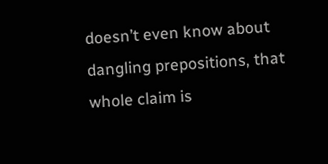doesn’t even know about dangling prepositions, that whole claim is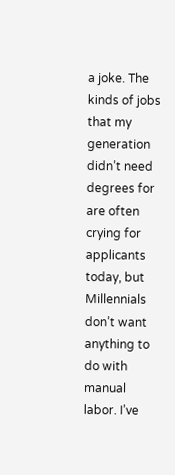a joke. The kinds of jobs that my generation didn’t need degrees for are often crying for applicants today, but Millennials don’t want anything to do with manual labor. I’ve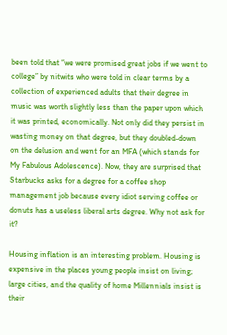been told that “we were promised great jobs if we went to college” by nitwits who were told in clear terms by a collection of experienced adults that their degree in music was worth slightly less than the paper upon which it was printed, economically. Not only did they persist in wasting money on that degree, but they doubled-down on the delusion and went for an MFA (which stands for My Fabulous Adolescence). Now, they are surprised that Starbucks asks for a degree for a coffee shop management job because every idiot serving coffee or donuts has a useless liberal arts degree. Why not ask for it?

Housing inflation is an interesting problem. Housing is expensive in the places young people insist on living; large cities, and the quality of home Millennials insist is their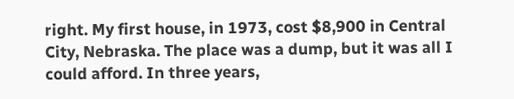right. My first house, in 1973, cost $8,900 in Central City, Nebraska. The place was a dump, but it was all I could afford. In three years,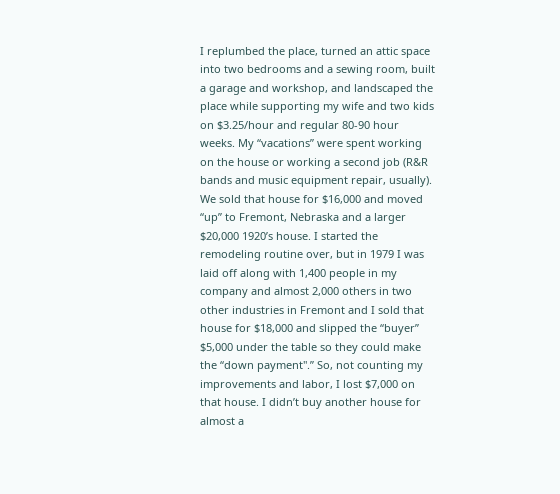I replumbed the place, turned an attic space into two bedrooms and a sewing room, built a garage and workshop, and landscaped the place while supporting my wife and two kids on $3.25/hour and regular 80-90 hour weeks. My “vacations” were spent working on the house or working a second job (R&R bands and music equipment repair, usually). We sold that house for $16,000 and moved “up” to Fremont, Nebraska and a larger $20,000 1920’s house. I started the remodeling routine over, but in 1979 I was laid off along with 1,400 people in my company and almost 2,000 others in two other industries in Fremont and I sold that house for $18,000 and slipped the “buyer” $5,000 under the table so they could make the “down payment".” So, not counting my improvements and labor, I lost $7,000 on that house. I didn’t buy another house for almost a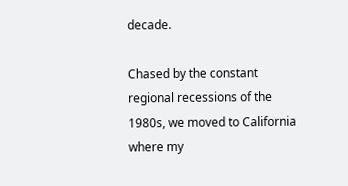decade.

Chased by the constant regional recessions of the 1980s, we moved to California where my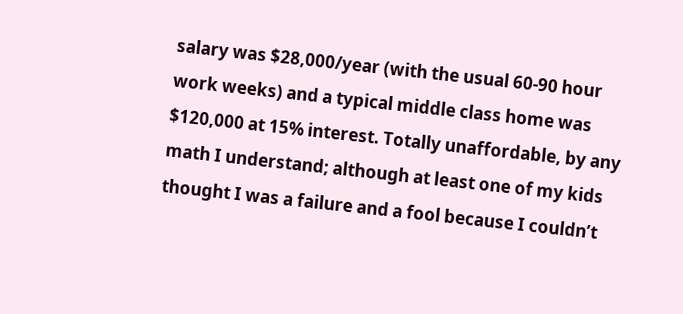salary was $28,000/year (with the usual 60-90 hour work weeks) and a typical middle class home was $120,000 at 15% interest. Totally unaffordable, by any math I understand; although at least one of my kids thought I was a failure and a fool because I couldn’t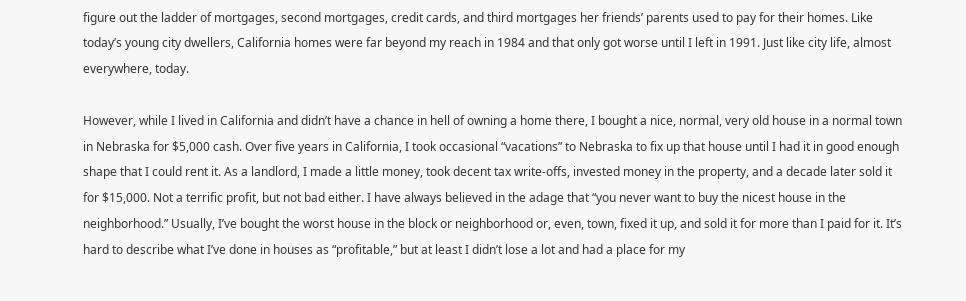figure out the ladder of mortgages, second mortgages, credit cards, and third mortgages her friends’ parents used to pay for their homes. Like today’s young city dwellers, California homes were far beyond my reach in 1984 and that only got worse until I left in 1991. Just like city life, almost everywhere, today.

However, while I lived in California and didn’t have a chance in hell of owning a home there, I bought a nice, normal, very old house in a normal town in Nebraska for $5,000 cash. Over five years in California, I took occasional “vacations” to Nebraska to fix up that house until I had it in good enough shape that I could rent it. As a landlord, I made a little money, took decent tax write-offs, invested money in the property, and a decade later sold it for $15,000. Not a terrific profit, but not bad either. I have always believed in the adage that “you never want to buy the nicest house in the neighborhood.” Usually, I’ve bought the worst house in the block or neighborhood or, even, town, fixed it up, and sold it for more than I paid for it. It’s hard to describe what I’ve done in houses as “profitable,” but at least I didn’t lose a lot and had a place for my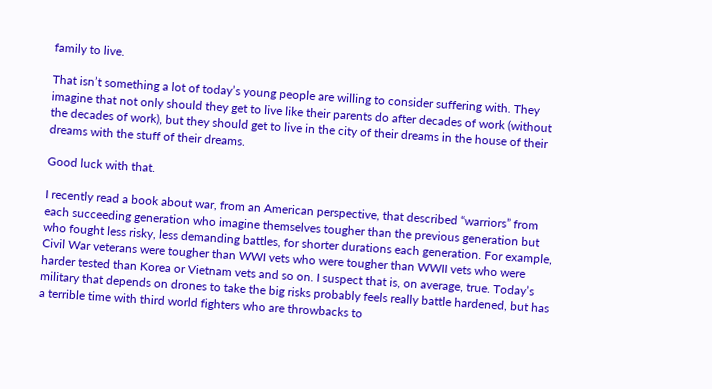family to live.

That isn’t something a lot of today’s young people are willing to consider suffering with. They imagine that not only should they get to live like their parents do after decades of work (without the decades of work), but they should get to live in the city of their dreams in the house of their dreams with the stuff of their dreams.

Good luck with that.

I recently read a book about war, from an American perspective, that described “warriors” from each succeeding generation who imagine themselves tougher than the previous generation but who fought less risky, less demanding battles, for shorter durations each generation. For example, Civil War veterans were tougher than WWI vets who were tougher than WWII vets who were harder tested than Korea or Vietnam vets and so on. I suspect that is, on average, true. Today’s military that depends on drones to take the big risks probably feels really battle hardened, but has a terrible time with third world fighters who are throwbacks to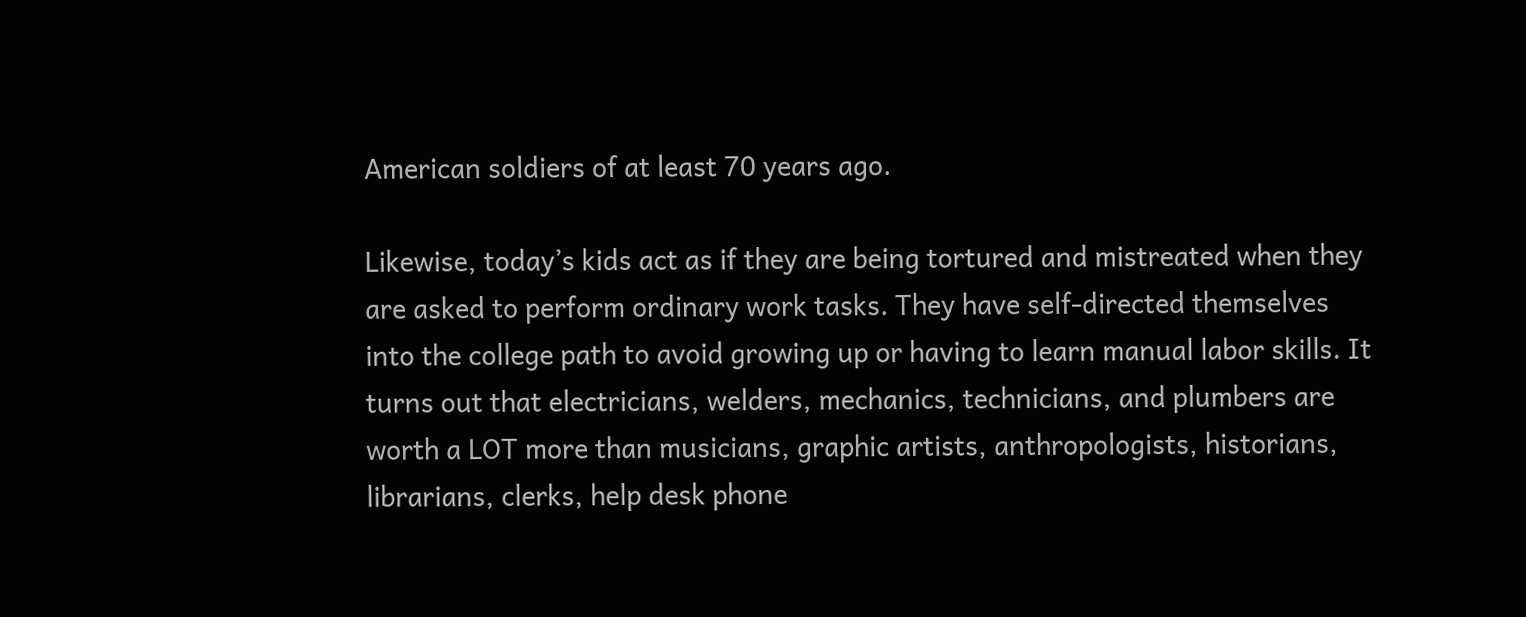American soldiers of at least 70 years ago.

Likewise, today’s kids act as if they are being tortured and mistreated when they are asked to perform ordinary work tasks. They have self-directed themselves into the college path to avoid growing up or having to learn manual labor skills. It turns out that electricians, welders, mechanics, technicians, and plumbers are worth a LOT more than musicians, graphic artists, anthropologists, historians, librarians, clerks, help desk phone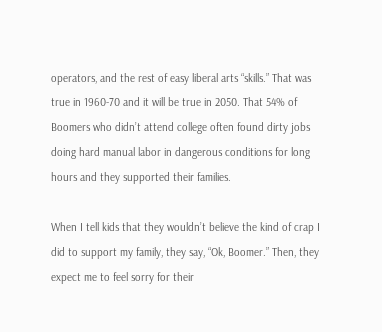operators, and the rest of easy liberal arts “skills.” That was true in 1960-70 and it will be true in 2050. That 54% of Boomers who didn’t attend college often found dirty jobs doing hard manual labor in dangerous conditions for long hours and they supported their families.

When I tell kids that they wouldn’t believe the kind of crap I did to support my family, they say, “Ok, Boomer.” Then, they expect me to feel sorry for their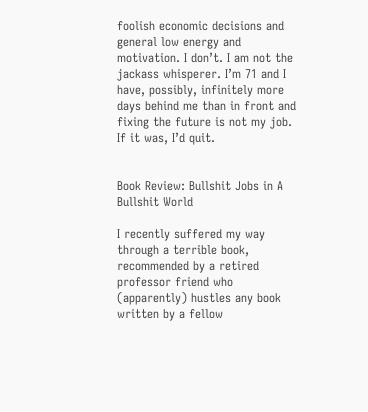foolish economic decisions and general low energy and motivation. I don’t. I am not the jackass whisperer. I’m 71 and I have, possibly, infinitely more days behind me than in front and fixing the future is not my job. If it was, I’d quit.


Book Review: Bullshit Jobs in A Bullshit World

I recently suffered my way through a terrible book, recommended by a retired professor friend who (apparently) hustles any book written by a fellow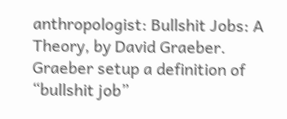anthropologist: Bullshit Jobs: A Theory, by David Graeber. Graeber setup a definition of “bullshit job”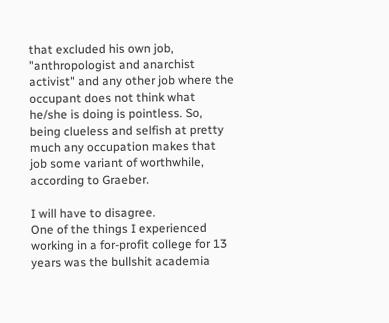that excluded his own job, "anthropologist and anarchist activist" and any other job where the occupant does not think what he/she is doing is pointless. So, being clueless and selfish at pretty much any occupation makes that job some variant of worthwhile, according to Graeber.

I will have to disagree.
One of the things I experienced working in a for-profit college for 13 years was the bullshit academia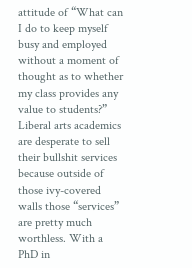attitude of “What can I do to keep myself busy and employed without a moment of thought as to whether my class provides any value to students?” Liberal arts academics are desperate to sell their bullshit services because outside of those ivy-covered walls those “services” are pretty much worthless. With a PhD in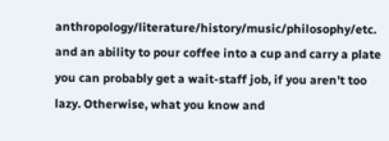anthropology/literature/history/music/philosophy/etc. and an ability to pour coffee into a cup and carry a plate you can probably get a wait-staff job, if you aren’t too lazy. Otherwise, what you know and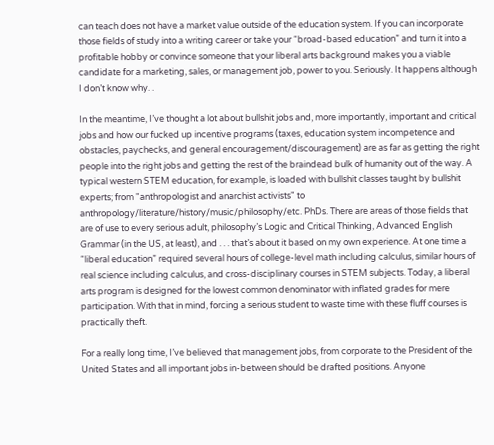can teach does not have a market value outside of the education system. If you can incorporate those fields of study into a writing career or take your “broad-based education” and turn it into a profitable hobby or convince someone that your liberal arts background makes you a viable candidate for a marketing, sales, or management job, power to you. Seriously. It happens although I don’t know why. .

In the meantime, I’ve thought a lot about bullshit jobs and, more importantly, important and critical jobs and how our fucked up incentive programs (taxes, education system incompetence and obstacles, paychecks, and general encouragement/discouragement) are as far as getting the right people into the right jobs and getting the rest of the braindead bulk of humanity out of the way. A typical western STEM education, for example, is loaded with bullshit classes taught by bullshit experts; from "anthropologist and anarchist activists" to anthropology/literature/history/music/philosophy/etc. PhDs. There are areas of those fields that are of use to every serious adult, philosophy’s Logic and Critical Thinking, Advanced English Grammar (in the US, at least), and . . . that’s about it based on my own experience. At one time a “liberal education” required several hours of college-level math including calculus, similar hours of real science including calculus, and cross-disciplinary courses in STEM subjects. Today, a liberal arts program is designed for the lowest common denominator with inflated grades for mere participation. With that in mind, forcing a serious student to waste time with these fluff courses is practically theft.

For a really long time, I’ve believed that management jobs, from corporate to the President of the United States and all important jobs in-between should be drafted positions. Anyone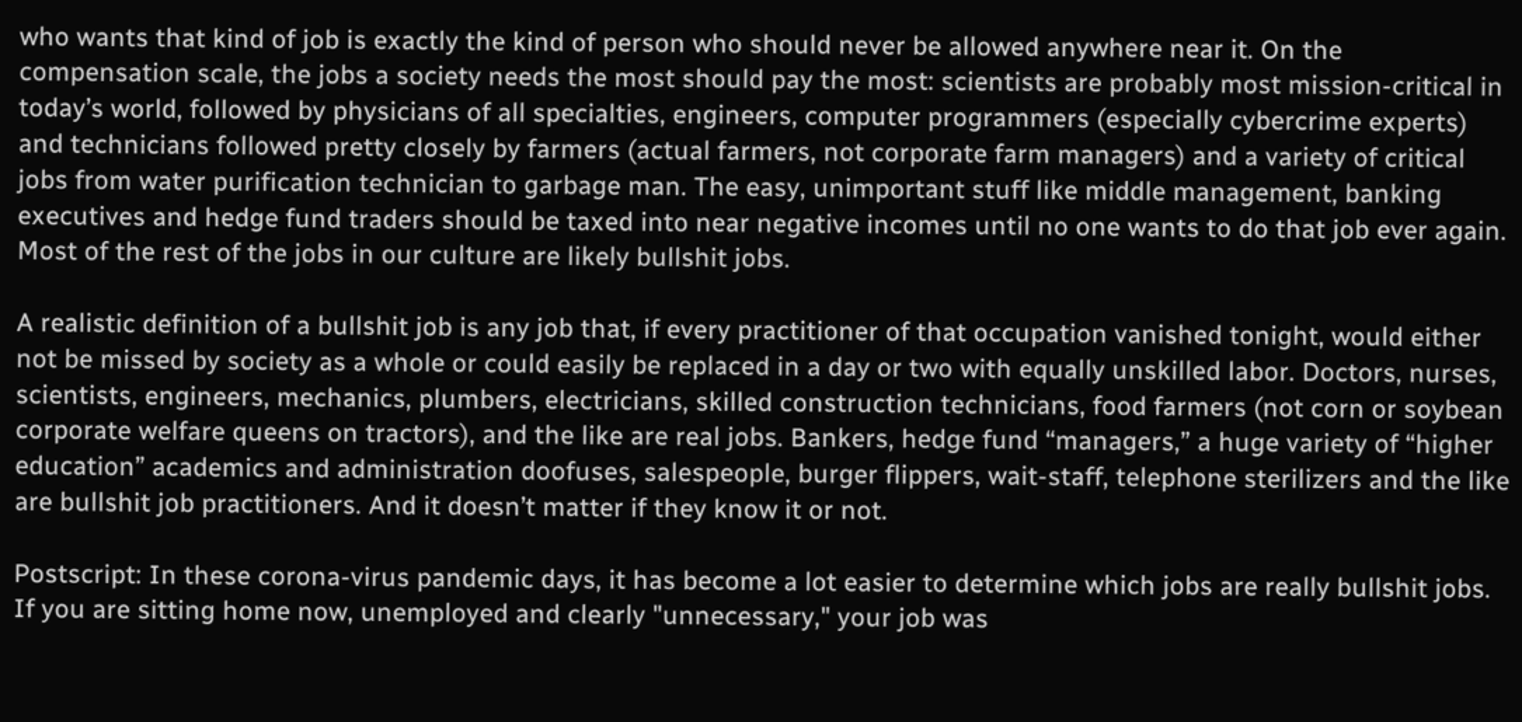who wants that kind of job is exactly the kind of person who should never be allowed anywhere near it. On the compensation scale, the jobs a society needs the most should pay the most: scientists are probably most mission-critical in today’s world, followed by physicians of all specialties, engineers, computer programmers (especially cybercrime experts) and technicians followed pretty closely by farmers (actual farmers, not corporate farm managers) and a variety of critical jobs from water purification technician to garbage man. The easy, unimportant stuff like middle management, banking executives and hedge fund traders should be taxed into near negative incomes until no one wants to do that job ever again. Most of the rest of the jobs in our culture are likely bullshit jobs.

A realistic definition of a bullshit job is any job that, if every practitioner of that occupation vanished tonight, would either not be missed by society as a whole or could easily be replaced in a day or two with equally unskilled labor. Doctors, nurses, scientists, engineers, mechanics, plumbers, electricians, skilled construction technicians, food farmers (not corn or soybean corporate welfare queens on tractors), and the like are real jobs. Bankers, hedge fund “managers,” a huge variety of “higher education” academics and administration doofuses, salespeople, burger flippers, wait-staff, telephone sterilizers and the like are bullshit job practitioners. And it doesn’t matter if they know it or not.

Postscript: In these corona-virus pandemic days, it has become a lot easier to determine which jobs are really bullshit jobs. If you are sitting home now, unemployed and clearly "unnecessary," your job was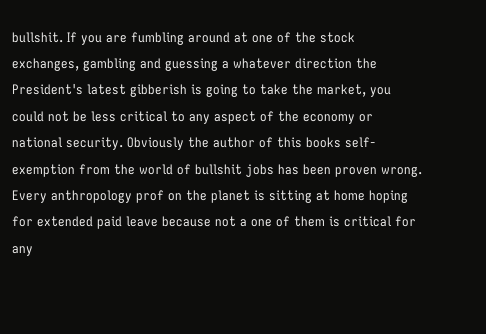bullshit. If you are fumbling around at one of the stock exchanges, gambling and guessing a whatever direction the President's latest gibberish is going to take the market, you could not be less critical to any aspect of the economy or national security. Obviously the author of this books self-exemption from the world of bullshit jobs has been proven wrong. Every anthropology prof on the planet is sitting at home hoping for extended paid leave because not a one of them is critical for any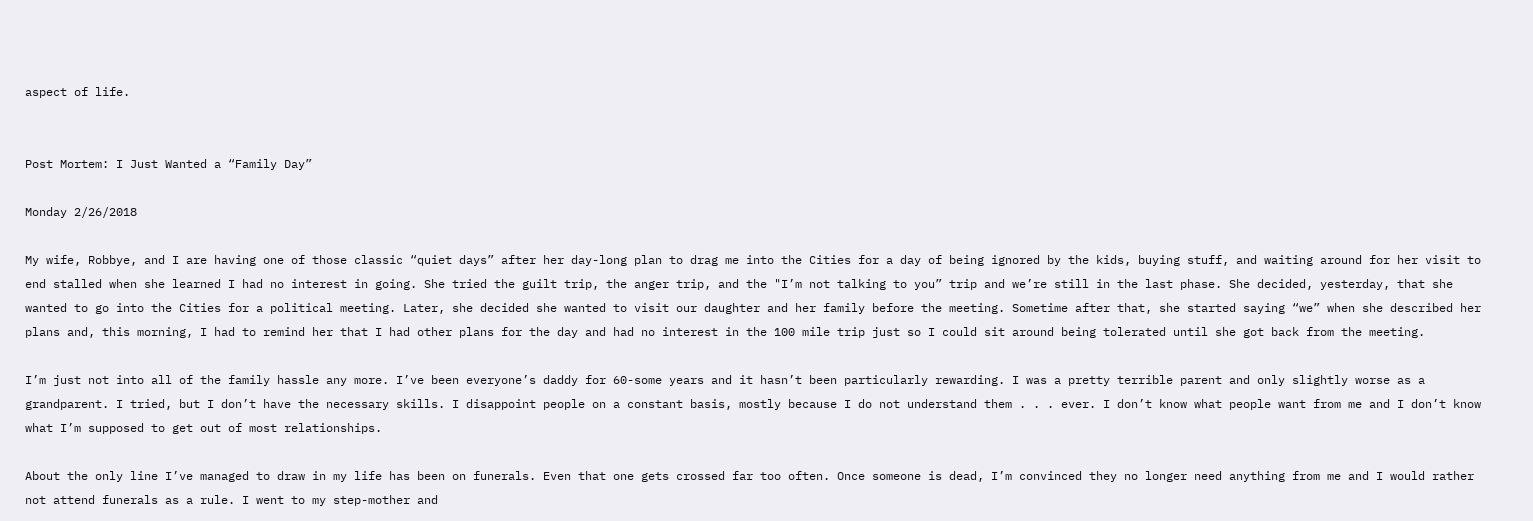aspect of life.


Post Mortem: I Just Wanted a “Family Day”

Monday 2/26/2018

My wife, Robbye, and I are having one of those classic “quiet days” after her day-long plan to drag me into the Cities for a day of being ignored by the kids, buying stuff, and waiting around for her visit to end stalled when she learned I had no interest in going. She tried the guilt trip, the anger trip, and the "I’m not talking to you” trip and we’re still in the last phase. She decided, yesterday, that she wanted to go into the Cities for a political meeting. Later, she decided she wanted to visit our daughter and her family before the meeting. Sometime after that, she started saying “we” when she described her plans and, this morning, I had to remind her that I had other plans for the day and had no interest in the 100 mile trip just so I could sit around being tolerated until she got back from the meeting.

I’m just not into all of the family hassle any more. I’ve been everyone’s daddy for 60-some years and it hasn’t been particularly rewarding. I was a pretty terrible parent and only slightly worse as a grandparent. I tried, but I don’t have the necessary skills. I disappoint people on a constant basis, mostly because I do not understand them . . . ever. I don’t know what people want from me and I don’t know what I’m supposed to get out of most relationships.

About the only line I’ve managed to draw in my life has been on funerals. Even that one gets crossed far too often. Once someone is dead, I’m convinced they no longer need anything from me and I would rather not attend funerals as a rule. I went to my step-mother and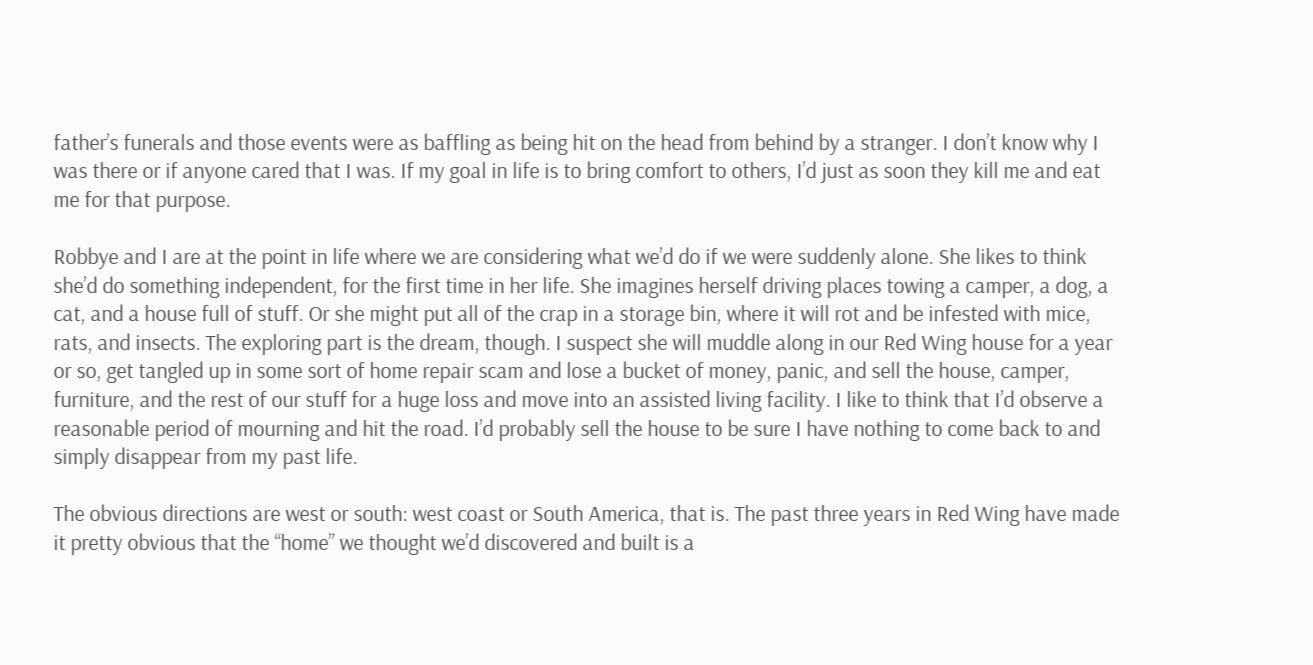father’s funerals and those events were as baffling as being hit on the head from behind by a stranger. I don’t know why I was there or if anyone cared that I was. If my goal in life is to bring comfort to others, I’d just as soon they kill me and eat me for that purpose.

Robbye and I are at the point in life where we are considering what we’d do if we were suddenly alone. She likes to think she’d do something independent, for the first time in her life. She imagines herself driving places towing a camper, a dog, a cat, and a house full of stuff. Or she might put all of the crap in a storage bin, where it will rot and be infested with mice, rats, and insects. The exploring part is the dream, though. I suspect she will muddle along in our Red Wing house for a year or so, get tangled up in some sort of home repair scam and lose a bucket of money, panic, and sell the house, camper, furniture, and the rest of our stuff for a huge loss and move into an assisted living facility. I like to think that I’d observe a reasonable period of mourning and hit the road. I’d probably sell the house to be sure I have nothing to come back to and simply disappear from my past life.

The obvious directions are west or south: west coast or South America, that is. The past three years in Red Wing have made it pretty obvious that the “home” we thought we’d discovered and built is a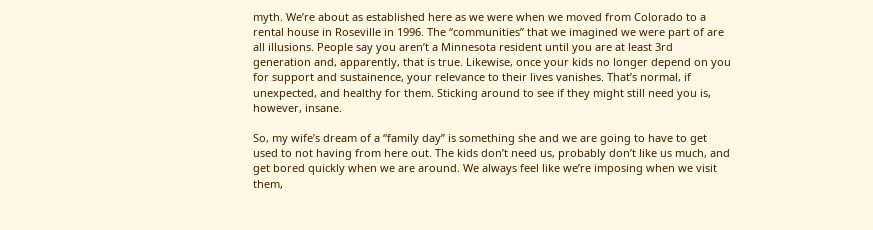myth. We’re about as established here as we were when we moved from Colorado to a rental house in Roseville in 1996. The “communities” that we imagined we were part of are all illusions. People say you aren’t a Minnesota resident until you are at least 3rd generation and, apparently, that is true. Likewise, once your kids no longer depend on you for support and sustainence, your relevance to their lives vanishes. That’s normal, if unexpected, and healthy for them. Sticking around to see if they might still need you is, however, insane.

So, my wife’s dream of a “family day” is something she and we are going to have to get used to not having from here out. The kids don’t need us, probably don’t like us much, and get bored quickly when we are around. We always feel like we’re imposing when we visit them,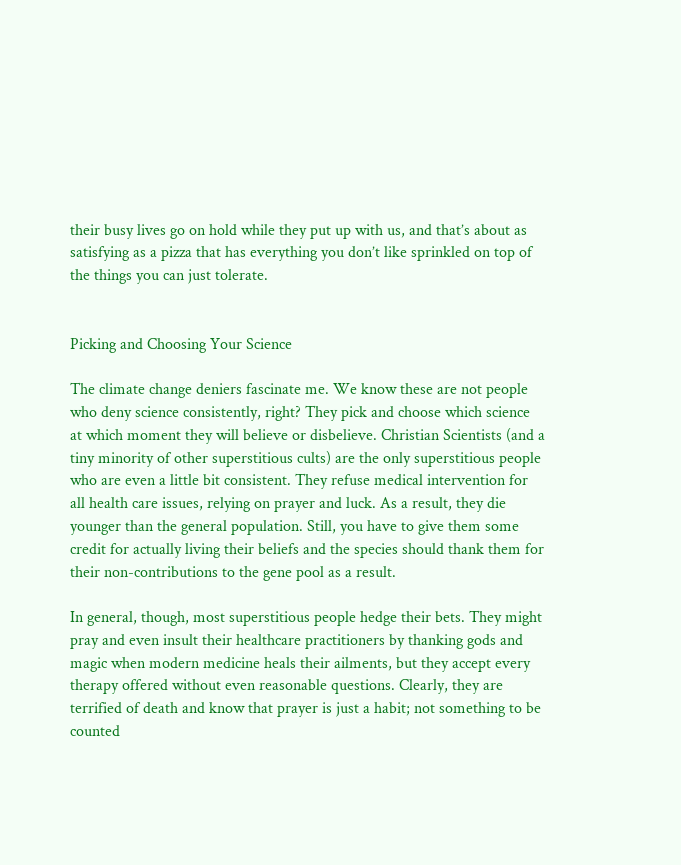their busy lives go on hold while they put up with us, and that’s about as satisfying as a pizza that has everything you don’t like sprinkled on top of the things you can just tolerate.


Picking and Choosing Your Science

The climate change deniers fascinate me. We know these are not people who deny science consistently, right? They pick and choose which science at which moment they will believe or disbelieve. Christian Scientists (and a tiny minority of other superstitious cults) are the only superstitious people who are even a little bit consistent. They refuse medical intervention for all health care issues, relying on prayer and luck. As a result, they die younger than the general population. Still, you have to give them some credit for actually living their beliefs and the species should thank them for their non-contributions to the gene pool as a result.

In general, though, most superstitious people hedge their bets. They might pray and even insult their healthcare practitioners by thanking gods and magic when modern medicine heals their ailments, but they accept every therapy offered without even reasonable questions. Clearly, they are terrified of death and know that prayer is just a habit; not something to be counted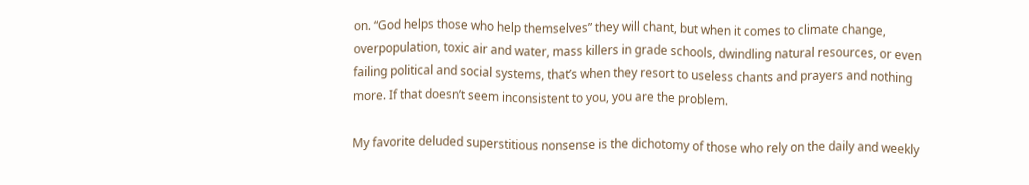on. “God helps those who help themselves” they will chant, but when it comes to climate change, overpopulation, toxic air and water, mass killers in grade schools, dwindling natural resources, or even failing political and social systems, that’s when they resort to useless chants and prayers and nothing more. If that doesn’t seem inconsistent to you, you are the problem.

My favorite deluded superstitious nonsense is the dichotomy of those who rely on the daily and weekly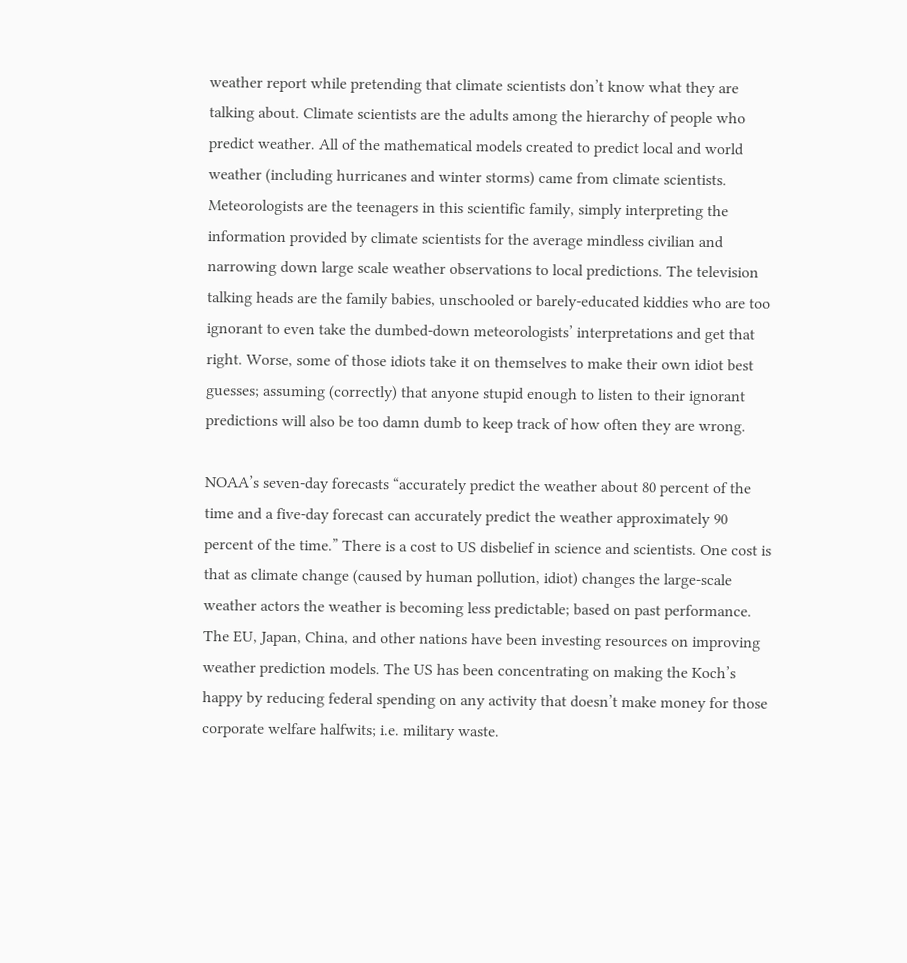weather report while pretending that climate scientists don’t know what they are talking about. Climate scientists are the adults among the hierarchy of people who predict weather. All of the mathematical models created to predict local and world weather (including hurricanes and winter storms) came from climate scientists. Meteorologists are the teenagers in this scientific family, simply interpreting the information provided by climate scientists for the average mindless civilian and narrowing down large scale weather observations to local predictions. The television talking heads are the family babies, unschooled or barely-educated kiddies who are too ignorant to even take the dumbed-down meteorologists’ interpretations and get that right. Worse, some of those idiots take it on themselves to make their own idiot best guesses; assuming (correctly) that anyone stupid enough to listen to their ignorant predictions will also be too damn dumb to keep track of how often they are wrong.

NOAA’s seven-day forecasts “accurately predict the weather about 80 percent of the time and a five-day forecast can accurately predict the weather approximately 90 percent of the time.” There is a cost to US disbelief in science and scientists. One cost is that as climate change (caused by human pollution, idiot) changes the large-scale weather actors the weather is becoming less predictable; based on past performance. The EU, Japan, China, and other nations have been investing resources on improving weather prediction models. The US has been concentrating on making the Koch’s happy by reducing federal spending on any activity that doesn’t make money for those corporate welfare halfwits; i.e. military waste.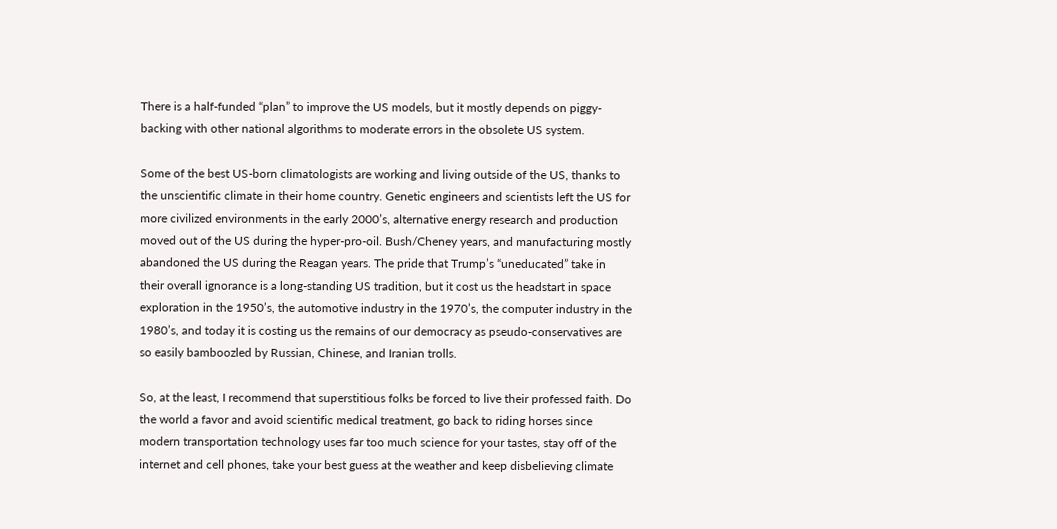There is a half-funded “plan” to improve the US models, but it mostly depends on piggy-backing with other national algorithms to moderate errors in the obsolete US system.

Some of the best US-born climatologists are working and living outside of the US, thanks to the unscientific climate in their home country. Genetic engineers and scientists left the US for more civilized environments in the early 2000’s, alternative energy research and production moved out of the US during the hyper-pro-oil. Bush/Cheney years, and manufacturing mostly abandoned the US during the Reagan years. The pride that Trump’s “uneducated” take in their overall ignorance is a long-standing US tradition, but it cost us the headstart in space exploration in the 1950’s, the automotive industry in the 1970’s, the computer industry in the 1980’s, and today it is costing us the remains of our democracy as pseudo-conservatives are so easily bamboozled by Russian, Chinese, and Iranian trolls.

So, at the least, I recommend that superstitious folks be forced to live their professed faith. Do the world a favor and avoid scientific medical treatment, go back to riding horses since modern transportation technology uses far too much science for your tastes, stay off of the internet and cell phones, take your best guess at the weather and keep disbelieving climate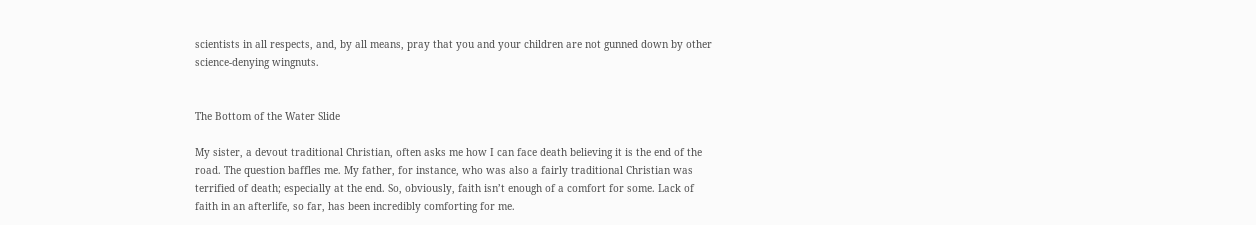scientists in all respects, and, by all means, pray that you and your children are not gunned down by other science-denying wingnuts.


The Bottom of the Water Slide

My sister, a devout traditional Christian, often asks me how I can face death believing it is the end of the road. The question baffles me. My father, for instance, who was also a fairly traditional Christian was terrified of death; especially at the end. So, obviously, faith isn’t enough of a comfort for some. Lack of faith in an afterlife, so far, has been incredibly comforting for me.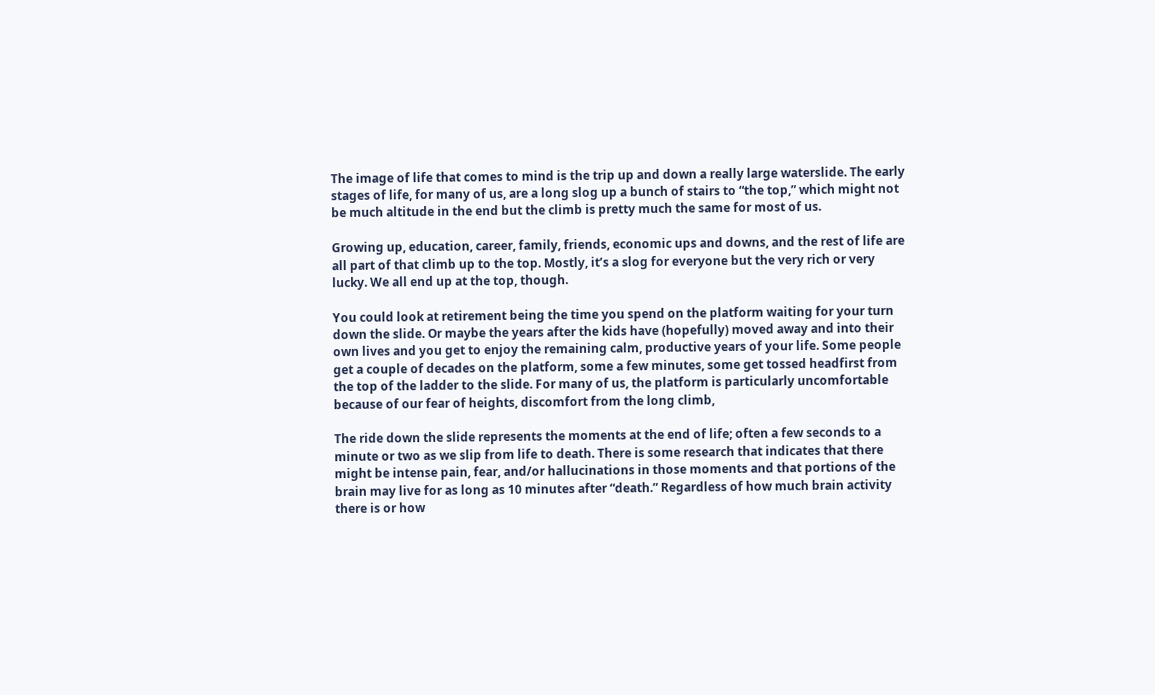The image of life that comes to mind is the trip up and down a really large waterslide. The early stages of life, for many of us, are a long slog up a bunch of stairs to “the top,” which might not be much altitude in the end but the climb is pretty much the same for most of us.

Growing up, education, career, family, friends, economic ups and downs, and the rest of life are all part of that climb up to the top. Mostly, it’s a slog for everyone but the very rich or very lucky. We all end up at the top, though.

You could look at retirement being the time you spend on the platform waiting for your turn down the slide. Or maybe the years after the kids have (hopefully) moved away and into their own lives and you get to enjoy the remaining calm, productive years of your life. Some people get a couple of decades on the platform, some a few minutes, some get tossed headfirst from the top of the ladder to the slide. For many of us, the platform is particularly uncomfortable because of our fear of heights, discomfort from the long climb,

The ride down the slide represents the moments at the end of life; often a few seconds to a minute or two as we slip from life to death. There is some research that indicates that there might be intense pain, fear, and/or hallucinations in those moments and that portions of the brain may live for as long as 10 minutes after “death.” Regardless of how much brain activity there is or how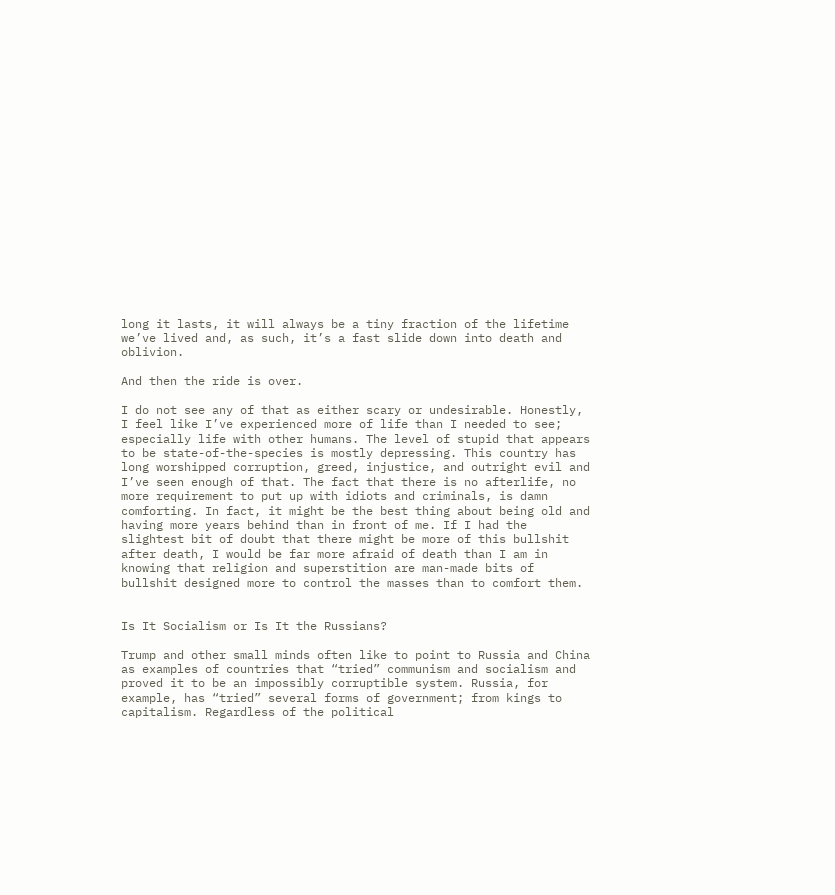long it lasts, it will always be a tiny fraction of the lifetime we’ve lived and, as such, it’s a fast slide down into death and oblivion.

And then the ride is over.

I do not see any of that as either scary or undesirable. Honestly, I feel like I’ve experienced more of life than I needed to see; especially life with other humans. The level of stupid that appears to be state-of-the-species is mostly depressing. This country has long worshipped corruption, greed, injustice, and outright evil and I’ve seen enough of that. The fact that there is no afterlife, no more requirement to put up with idiots and criminals, is damn comforting. In fact, it might be the best thing about being old and having more years behind than in front of me. If I had the slightest bit of doubt that there might be more of this bullshit after death, I would be far more afraid of death than I am in knowing that religion and superstition are man-made bits of bullshit designed more to control the masses than to comfort them.


Is It Socialism or Is It the Russians?

Trump and other small minds often like to point to Russia and China as examples of countries that “tried” communism and socialism and proved it to be an impossibly corruptible system. Russia, for example, has “tried” several forms of government; from kings to capitalism. Regardless of the political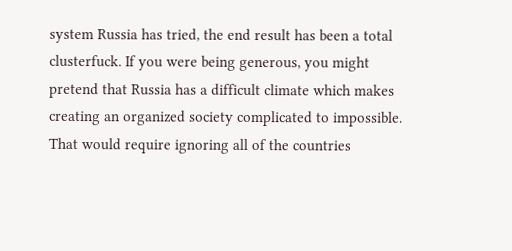system Russia has tried, the end result has been a total clusterfuck. If you were being generous, you might pretend that Russia has a difficult climate which makes creating an organized society complicated to impossible. That would require ignoring all of the countries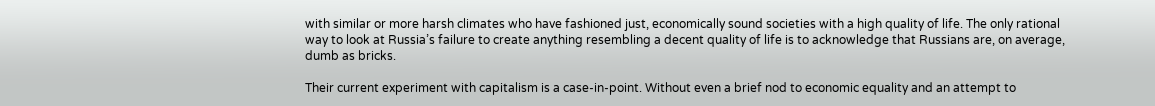with similar or more harsh climates who have fashioned just, economically sound societies with a high quality of life. The only rational way to look at Russia’s failure to create anything resembling a decent quality of life is to acknowledge that Russians are, on average, dumb as bricks.

Their current experiment with capitalism is a case-in-point. Without even a brief nod to economic equality and an attempt to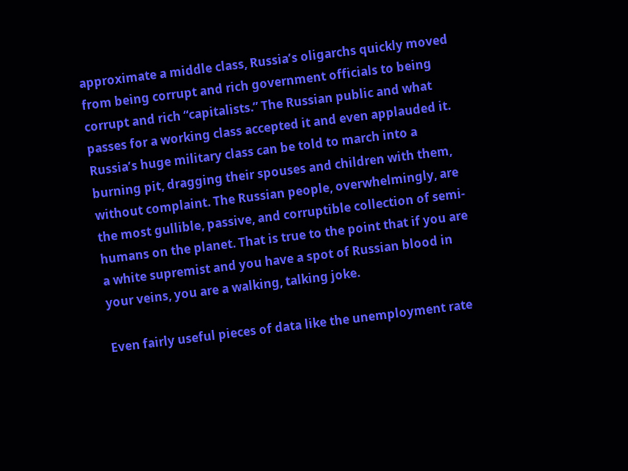approximate a middle class, Russia’s oligarchs quickly moved from being corrupt and rich government officials to being corrupt and rich “capitalists.” The Russian public and what passes for a working class accepted it and even applauded it. Russia’s huge military class can be told to march into a burning pit, dragging their spouses and children with them, without complaint. The Russian people, overwhelmingly, are the most gullible, passive, and corruptible collection of semi-humans on the planet. That is true to the point that if you are a white supremist and you have a spot of Russian blood in your veins, you are a walking, talking joke.

Even fairly useful pieces of data like the unemployment rate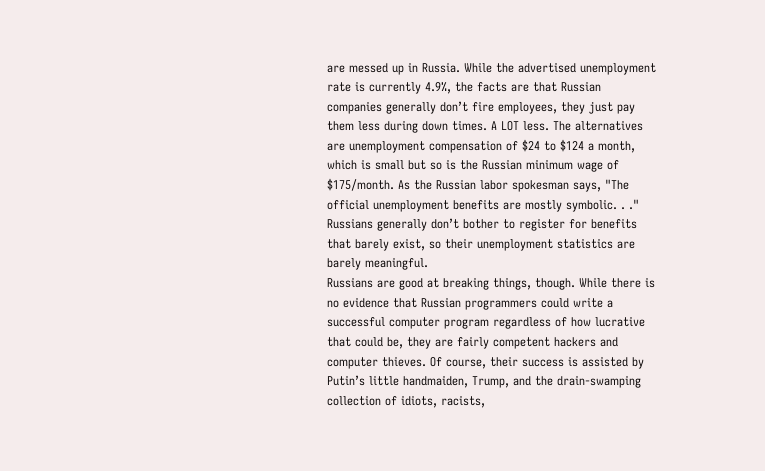are messed up in Russia. While the advertised unemployment rate is currently 4.9%, the facts are that Russian companies generally don’t fire employees, they just pay them less during down times. A LOT less. The alternatives are unemployment compensation of $24 to $124 a month, which is small but so is the Russian minimum wage of $175/month. As the Russian labor spokesman says, "The official unemployment benefits are mostly symbolic. . ." Russians generally don’t bother to register for benefits that barely exist, so their unemployment statistics are barely meaningful.
Russians are good at breaking things, though. While there is no evidence that Russian programmers could write a successful computer program regardless of how lucrative that could be, they are fairly competent hackers and computer thieves. Of course, their success is assisted by Putin’s little handmaiden, Trump, and the drain-swamping collection of idiots, racists,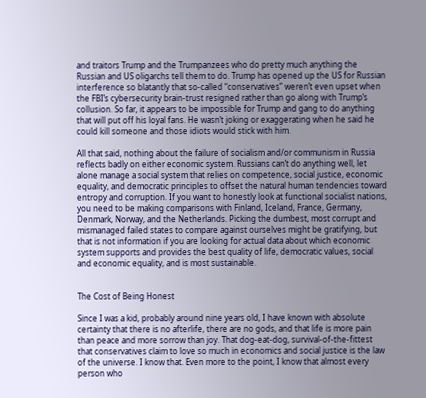and traitors Trump and the Trumpanzees who do pretty much anything the Russian and US oligarchs tell them to do. Trump has opened up the US for Russian interference so blatantly that so-called “conservatives” weren’t even upset when the FBI’s cybersecurity brain-trust resigned rather than go along with Trump’s collusion. So far, it appears to be impossible for Trump and gang to do anything that will put off his loyal fans. He wasn’t joking or exaggerating when he said he could kill someone and those idiots would stick with him.

All that said, nothing about the failure of socialism and/or communism in Russia reflects badly on either economic system. Russians can’t do anything well, let alone manage a social system that relies on competence, social justice, economic equality, and democratic principles to offset the natural human tendencies toward entropy and corruption. If you want to honestly look at functional socialist nations, you need to be making comparisons with Finland, Iceland, France, Germany, Denmark, Norway, and the Netherlands. Picking the dumbest, most corrupt and mismanaged failed states to compare against ourselves might be gratifying, but that is not information if you are looking for actual data about which economic system supports and provides the best quality of life, democratic values, social and economic equality, and is most sustainable.


The Cost of Being Honest

Since I was a kid, probably around nine years old, I have known with absolute certainty that there is no afterlife, there are no gods, and that life is more pain than peace and more sorrow than joy. That dog-eat-dog, survival-of-the-fittest that conservatives claim to love so much in economics and social justice is the law of the universe. I know that. Even more to the point, I know that almost every person who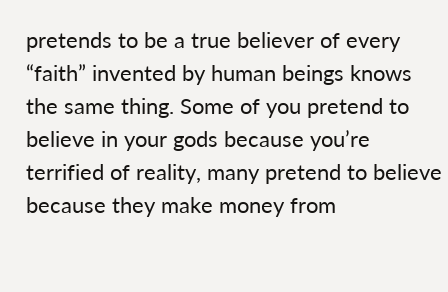pretends to be a true believer of every “faith” invented by human beings knows the same thing. Some of you pretend to believe in your gods because you’re terrified of reality, many pretend to believe because they make money from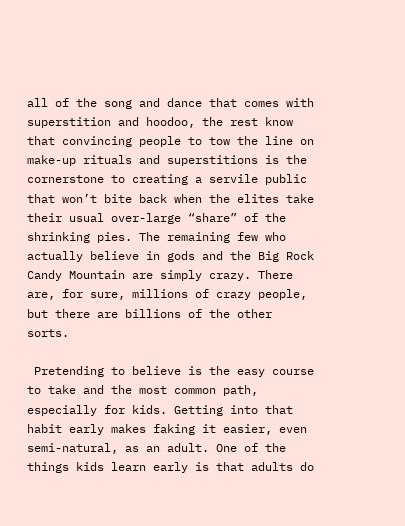all of the song and dance that comes with superstition and hoodoo, the rest know that convincing people to tow the line on make-up rituals and superstitions is the cornerstone to creating a servile public that won’t bite back when the elites take their usual over-large “share” of the shrinking pies. The remaining few who actually believe in gods and the Big Rock Candy Mountain are simply crazy. There are, for sure, millions of crazy people, but there are billions of the other sorts.

 Pretending to believe is the easy course to take and the most common path, especially for kids. Getting into that habit early makes faking it easier, even semi-natural, as an adult. One of the things kids learn early is that adults do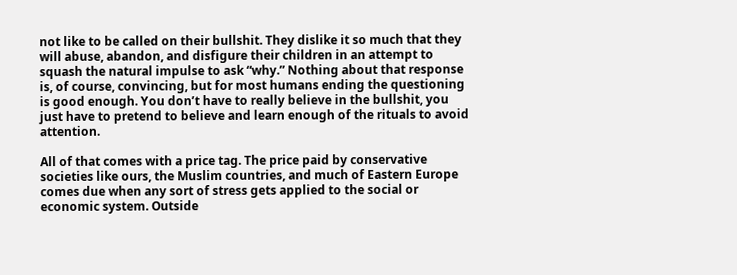not like to be called on their bullshit. They dislike it so much that they will abuse, abandon, and disfigure their children in an attempt to squash the natural impulse to ask “why.” Nothing about that response is, of course, convincing, but for most humans ending the questioning is good enough. You don’t have to really believe in the bullshit, you just have to pretend to believe and learn enough of the rituals to avoid attention.

All of that comes with a price tag. The price paid by conservative societies like ours, the Muslim countries, and much of Eastern Europe comes due when any sort of stress gets applied to the social or economic system. Outside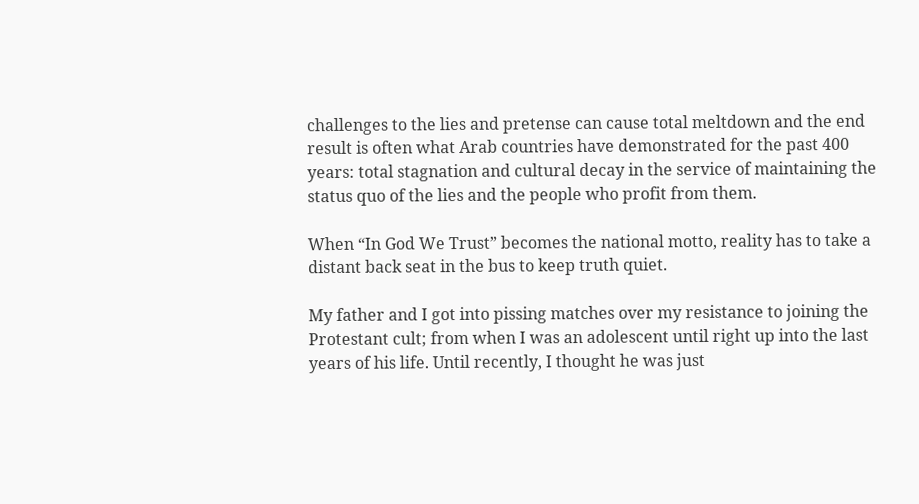challenges to the lies and pretense can cause total meltdown and the end result is often what Arab countries have demonstrated for the past 400 years: total stagnation and cultural decay in the service of maintaining the status quo of the lies and the people who profit from them.

When “In God We Trust” becomes the national motto, reality has to take a distant back seat in the bus to keep truth quiet.

My father and I got into pissing matches over my resistance to joining the Protestant cult; from when I was an adolescent until right up into the last years of his life. Until recently, I thought he was just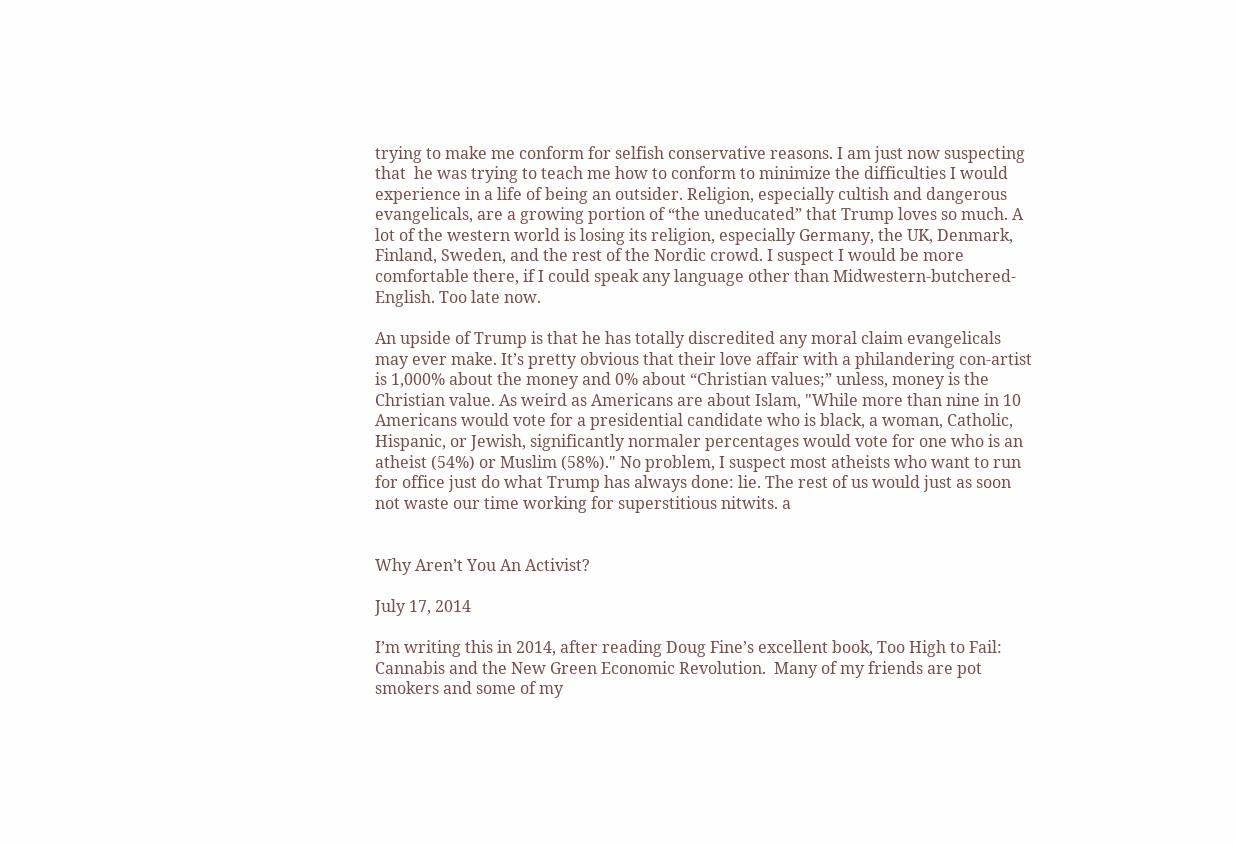trying to make me conform for selfish conservative reasons. I am just now suspecting that  he was trying to teach me how to conform to minimize the difficulties I would experience in a life of being an outsider. Religion, especially cultish and dangerous evangelicals, are a growing portion of “the uneducated” that Trump loves so much. A lot of the western world is losing its religion, especially Germany, the UK, Denmark, Finland, Sweden, and the rest of the Nordic crowd. I suspect I would be more comfortable there, if I could speak any language other than Midwestern-butchered-English. Too late now.

An upside of Trump is that he has totally discredited any moral claim evangelicals may ever make. It’s pretty obvious that their love affair with a philandering con-artist is 1,000% about the money and 0% about “Christian values;” unless, money is the Christian value. As weird as Americans are about Islam, "While more than nine in 10 Americans would vote for a presidential candidate who is black, a woman, Catholic, Hispanic, or Jewish, significantly normaler percentages would vote for one who is an atheist (54%) or Muslim (58%)." No problem, I suspect most atheists who want to run for office just do what Trump has always done: lie. The rest of us would just as soon not waste our time working for superstitious nitwits. a


Why Aren’t You An Activist?

July 17, 2014

I’m writing this in 2014, after reading Doug Fine’s excellent book, Too High to Fail: Cannabis and the New Green Economic Revolution.  Many of my friends are pot smokers and some of my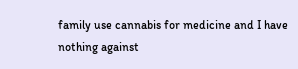family use cannabis for medicine and I have nothing against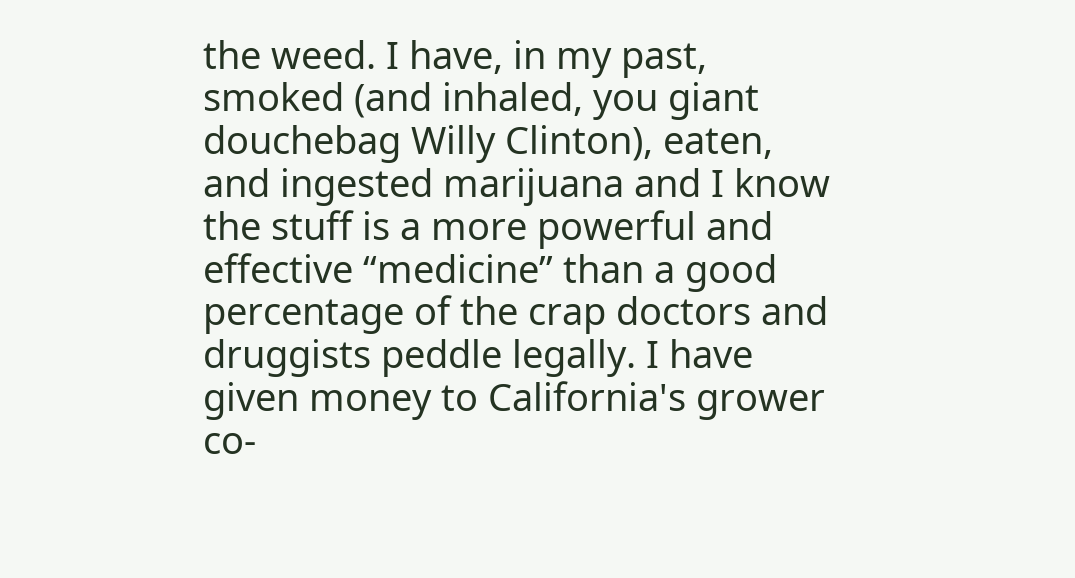the weed. I have, in my past, smoked (and inhaled, you giant douchebag Willy Clinton), eaten, and ingested marijuana and I know the stuff is a more powerful and effective “medicine” than a good percentage of the crap doctors and druggists peddle legally. I have given money to California's grower co-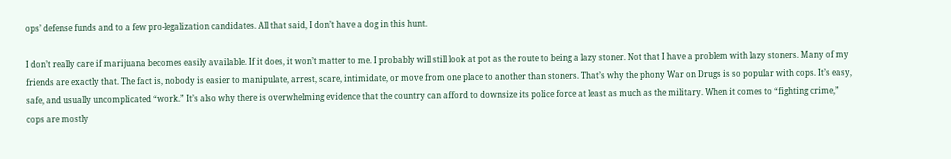ops’ defense funds and to a few pro-legalization candidates. All that said, I don’t have a dog in this hunt.

I don’t really care if marijuana becomes easily available. If it does, it won’t matter to me. I probably will still look at pot as the route to being a lazy stoner. Not that I have a problem with lazy stoners. Many of my friends are exactly that. The fact is, nobody is easier to manipulate, arrest, scare, intimidate, or move from one place to another than stoners. That’s why the phony War on Drugs is so popular with cops. It’s easy, safe, and usually uncomplicated “work.” It’s also why there is overwhelming evidence that the country can afford to downsize its police force at least as much as the military. When it comes to “fighting crime,” cops are mostly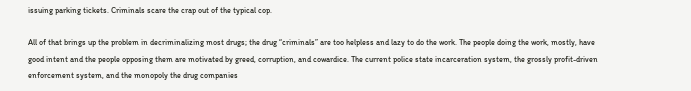issuing parking tickets. Criminals scare the crap out of the typical cop.

All of that brings up the problem in decriminalizing most drugs; the drug “criminals” are too helpless and lazy to do the work. The people doing the work, mostly, have good intent and the people opposing them are motivated by greed, corruption, and cowardice. The current police state incarceration system, the grossly profit-driven enforcement system, and the monopoly the drug companies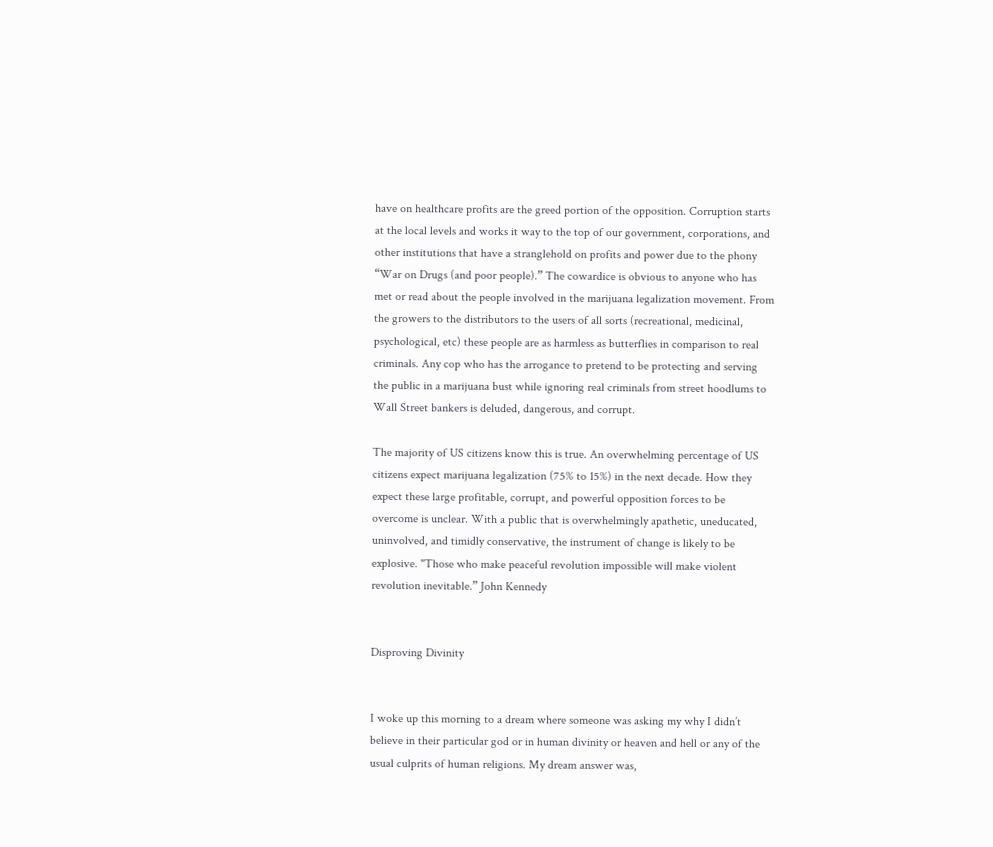have on healthcare profits are the greed portion of the opposition. Corruption starts at the local levels and works it way to the top of our government, corporations, and other institutions that have a stranglehold on profits and power due to the phony “War on Drugs (and poor people).” The cowardice is obvious to anyone who has met or read about the people involved in the marijuana legalization movement. From the growers to the distributors to the users of all sorts (recreational, medicinal, psychological, etc) these people are as harmless as butterflies in comparison to real criminals. Any cop who has the arrogance to pretend to be protecting and serving the public in a marijuana bust while ignoring real criminals from street hoodlums to Wall Street bankers is deluded, dangerous, and corrupt.

The majority of US citizens know this is true. An overwhelming percentage of US citizens expect marijuana legalization (75% to 15%) in the next decade. How they expect these large profitable, corrupt, and powerful opposition forces to be overcome is unclear. With a public that is overwhelmingly apathetic, uneducated, uninvolved, and timidly conservative, the instrument of change is likely to be explosive. "Those who make peaceful revolution impossible will make violent revolution inevitable.” John Kennedy


Disproving Divinity


I woke up this morning to a dream where someone was asking my why I didn’t believe in their particular god or in human divinity or heaven and hell or any of the usual culprits of human religions. My dream answer was,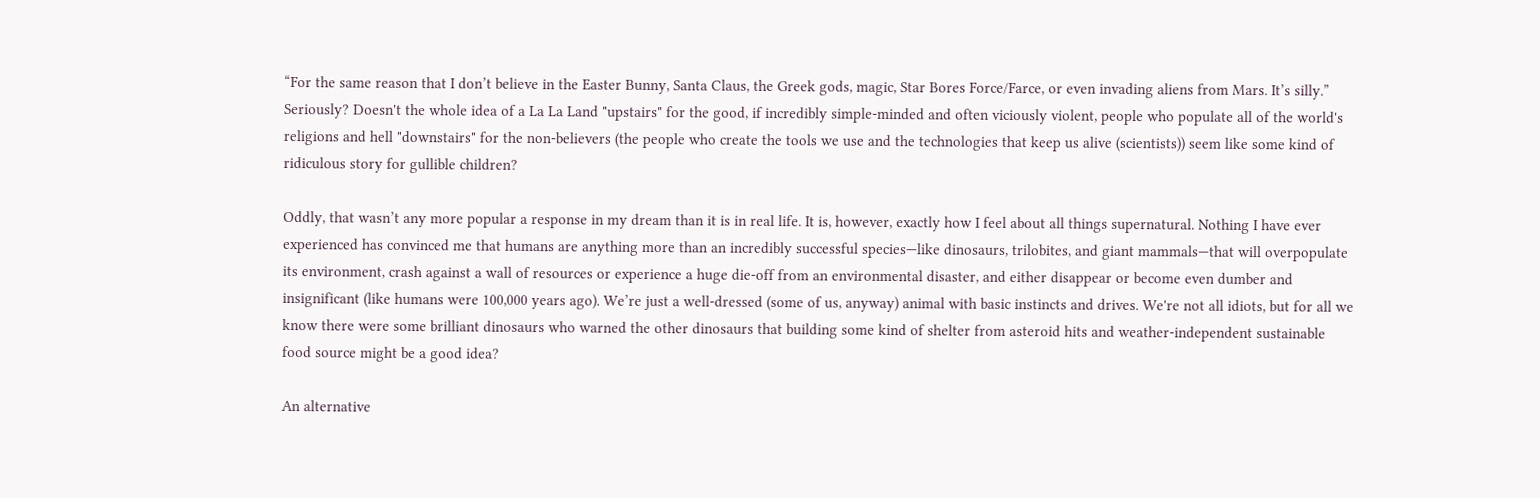“For the same reason that I don’t believe in the Easter Bunny, Santa Claus, the Greek gods, magic, Star Bores Force/Farce, or even invading aliens from Mars. It’s silly.” Seriously? Doesn't the whole idea of a La La Land "upstairs" for the good, if incredibly simple-minded and often viciously violent, people who populate all of the world's religions and hell "downstairs" for the non-believers (the people who create the tools we use and the technologies that keep us alive (scientists)) seem like some kind of ridiculous story for gullible children?

Oddly, that wasn’t any more popular a response in my dream than it is in real life. It is, however, exactly how I feel about all things supernatural. Nothing I have ever experienced has convinced me that humans are anything more than an incredibly successful species—like dinosaurs, trilobites, and giant mammals—that will overpopulate its environment, crash against a wall of resources or experience a huge die-off from an environmental disaster, and either disappear or become even dumber and insignificant (like humans were 100,000 years ago). We’re just a well-dressed (some of us, anyway) animal with basic instincts and drives. We're not all idiots, but for all we know there were some brilliant dinosaurs who warned the other dinosaurs that building some kind of shelter from asteroid hits and weather-independent sustainable food source might be a good idea?

An alternative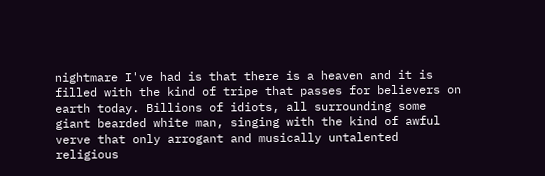nightmare I've had is that there is a heaven and it is filled with the kind of tripe that passes for believers on earth today. Billions of idiots, all surrounding some giant bearded white man, singing with the kind of awful verve that only arrogant and musically untalented religious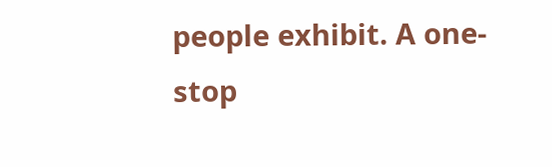people exhibit. A one-stop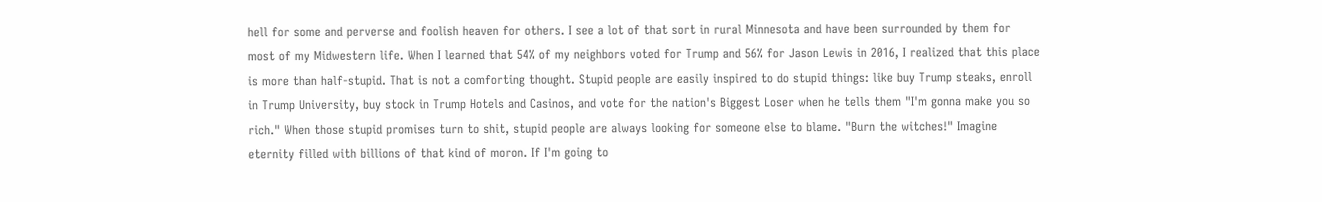hell for some and perverse and foolish heaven for others. I see a lot of that sort in rural Minnesota and have been surrounded by them for most of my Midwestern life. When I learned that 54% of my neighbors voted for Trump and 56% for Jason Lewis in 2016, I realized that this place is more than half-stupid. That is not a comforting thought. Stupid people are easily inspired to do stupid things: like buy Trump steaks, enroll in Trump University, buy stock in Trump Hotels and Casinos, and vote for the nation's Biggest Loser when he tells them "I'm gonna make you so rich." When those stupid promises turn to shit, stupid people are always looking for someone else to blame. "Burn the witches!" Imagine eternity filled with billions of that kind of moron. If I'm going to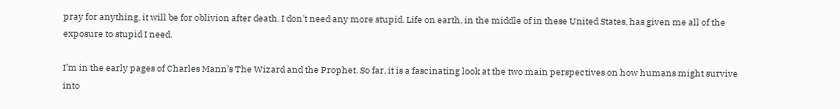pray for anything, it will be for oblivion after death. I don't need any more stupid. Life on earth, in the middle of in these United States, has given me all of the exposure to stupid I need.

I’m in the early pages of Charles Mann’s The Wizard and the Prophet. So far, it is a fascinating look at the two main perspectives on how humans might survive into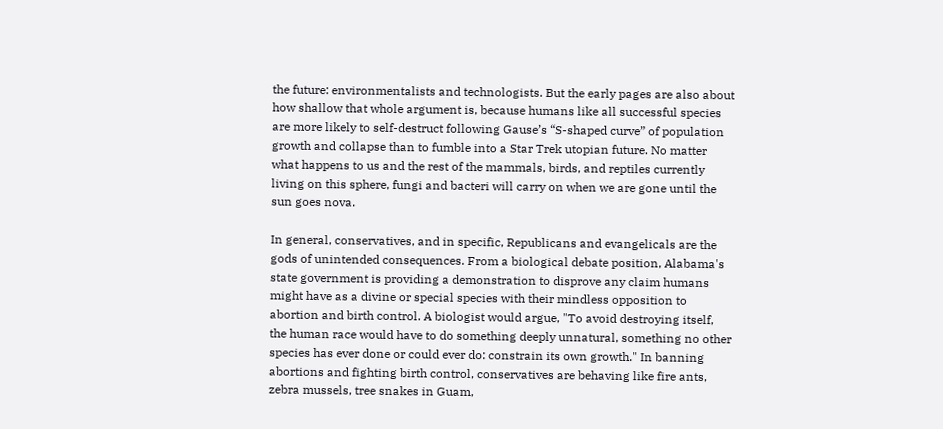the future: environmentalists and technologists. But the early pages are also about how shallow that whole argument is, because humans like all successful species are more likely to self-destruct following Gause’s “S-shaped curve” of population growth and collapse than to fumble into a Star Trek utopian future. No matter what happens to us and the rest of the mammals, birds, and reptiles currently living on this sphere, fungi and bacteri will carry on when we are gone until the sun goes nova.

In general, conservatives, and in specific, Republicans and evangelicals are the gods of unintended consequences. From a biological debate position, Alabama's state government is providing a demonstration to disprove any claim humans might have as a divine or special species with their mindless opposition to abortion and birth control. A biologist would argue, "To avoid destroying itself, the human race would have to do something deeply unnatural, something no other species has ever done or could ever do: constrain its own growth." In banning abortions and fighting birth control, conservatives are behaving like fire ants, zebra mussels, tree snakes in Guam,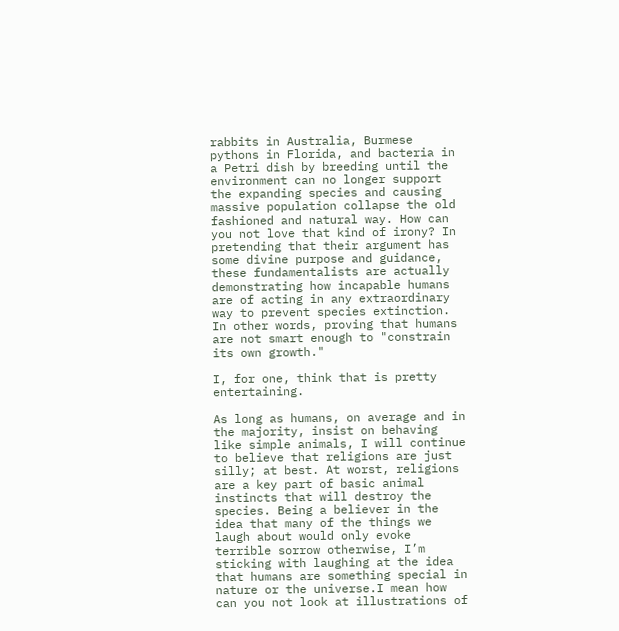rabbits in Australia, Burmese pythons in Florida, and bacteria in a Petri dish by breeding until the environment can no longer support the expanding species and causing massive population collapse the old fashioned and natural way. How can you not love that kind of irony? In pretending that their argument has some divine purpose and guidance, these fundamentalists are actually demonstrating how incapable humans are of acting in any extraordinary way to prevent species extinction. In other words, proving that humans are not smart enough to "constrain its own growth."

I, for one, think that is pretty entertaining.

As long as humans, on average and in the majority, insist on behaving like simple animals, I will continue to believe that religions are just silly; at best. At worst, religions are a key part of basic animal instincts that will destroy the species. Being a believer in the idea that many of the things we laugh about would only evoke terrible sorrow otherwise, I’m sticking with laughing at the idea that humans are something special in nature or the universe.I mean how can you not look at illustrations of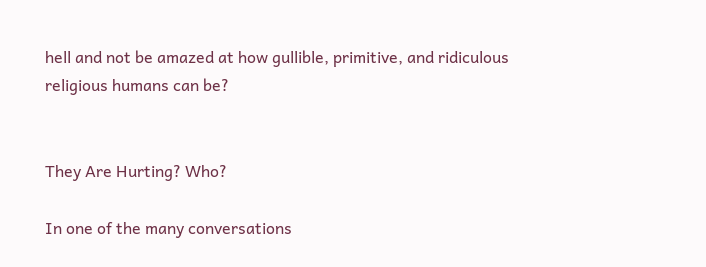hell and not be amazed at how gullible, primitive, and ridiculous religious humans can be?


They Are Hurting? Who?

In one of the many conversations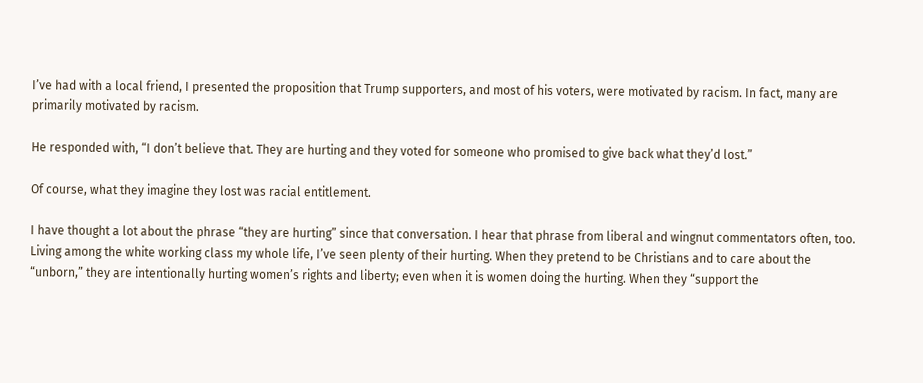I’ve had with a local friend, I presented the proposition that Trump supporters, and most of his voters, were motivated by racism. In fact, many are primarily motivated by racism.

He responded with, “I don’t believe that. They are hurting and they voted for someone who promised to give back what they’d lost.”

Of course, what they imagine they lost was racial entitlement.

I have thought a lot about the phrase “they are hurting” since that conversation. I hear that phrase from liberal and wingnut commentators often, too. Living among the white working class my whole life, I’ve seen plenty of their hurting. When they pretend to be Christians and to care about the “unborn,” they are intentionally hurting women’s rights and liberty; even when it is women doing the hurting. When they “support the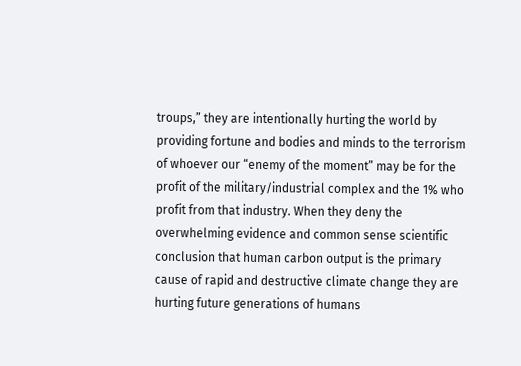troups,” they are intentionally hurting the world by providing fortune and bodies and minds to the terrorism of whoever our “enemy of the moment” may be for the profit of the military/industrial complex and the 1% who profit from that industry. When they deny the overwhelming evidence and common sense scientific conclusion that human carbon output is the primary cause of rapid and destructive climate change they are hurting future generations of humans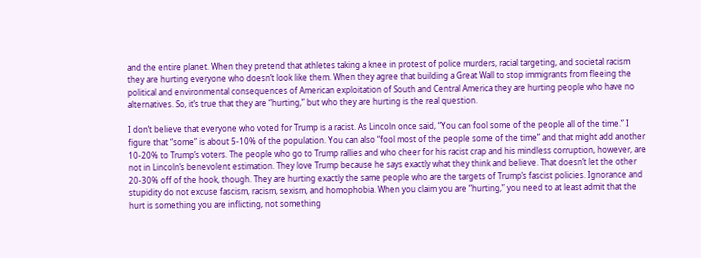and the entire planet. When they pretend that athletes taking a knee in protest of police murders, racial targeting, and societal racism they are hurting everyone who doesn’t look like them. When they agree that building a Great Wall to stop immigrants from fleeing the political and environmental consequences of American exploitation of South and Central America they are hurting people who have no alternatives. So, it’s true that they are “hurting,” but who they are hurting is the real question.

I don’t believe that everyone who voted for Trump is a racist. As Lincoln once said, “You can fool some of the people all of the time.” I figure that “some” is about 5-10% of the population. You can also “fool most of the people some of the time” and that might add another 10-20% to Trump’s voters. The people who go to Trump rallies and who cheer for his racist crap and his mindless corruption, however, are not in Lincoln’s benevolent estimation. They love Trump because he says exactly what they think and believe. That doesn’t let the other 20-30% off of the hook, though. They are hurting exactly the same people who are the targets of Trump’s fascist policies. Ignorance and stupidity do not excuse fascism, racism, sexism, and homophobia. When you claim you are “hurting,” you need to at least admit that the hurt is something you are inflicting, not something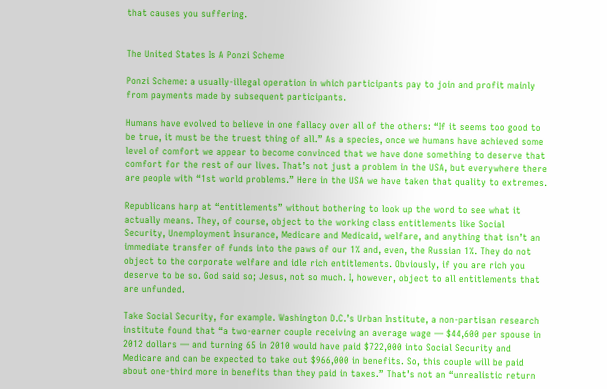that causes you suffering.


The United States Is A Ponzi Scheme

Ponzi Scheme: a usually-illegal operation in which participants pay to join and profit mainly from payments made by subsequent participants.

Humans have evolved to believe in one fallacy over all of the others: “If it seems too good to be true, it must be the truest thing of all.” As a species, once we humans have achieved some level of comfort we appear to become convinced that we have done something to deserve that comfort for the rest of our lives. That’s not just a problem in the USA, but everywhere there are people with “1st world problems.” Here in the USA we have taken that quality to extremes.

Republicans harp at “entitlements” without bothering to look up the word to see what it actually means. They, of course, object to the working class entitlements like Social Security, Unemployment Insurance, Medicare and Medicaid, welfare, and anything that isn’t an immediate transfer of funds into the paws of our 1% and, even, the Russian 1%. They do not object to the corporate welfare and idle rich entitlements. Obviously, if you are rich you deserve to be so. God said so; Jesus, not so much. I, however, object to all entitlements that are unfunded.

Take Social Security, for example. Washington D.C.’s Urban Institute, a non-partisan research institute found that “a two-earner couple receiving an average wage — $44,600 per spouse in 2012 dollars — and turning 65 in 2010 would have paid $722,000 into Social Security and Medicare and can be expected to take out $966,000 in benefits. So, this couple will be paid about one-third more in benefits than they paid in taxes.” That’s not an “unrealistic return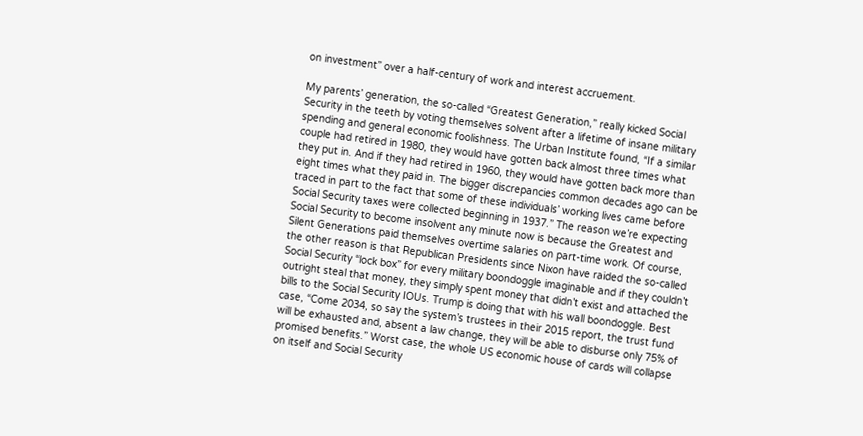on investment” over a half-century of work and interest accruement.

My parents’ generation, the so-called “Greatest Generation,” really kicked Social Security in the teeth by voting themselves solvent after a lifetime of insane military spending and general economic foolishness. The Urban Institute found, “If a similar couple had retired in 1980, they would have gotten back almost three times what they put in. And if they had retired in 1960, they would have gotten back more than eight times what they paid in. The bigger discrepancies common decades ago can be traced in part to the fact that some of these individuals’ working lives came before Social Security taxes were collected beginning in 1937.” The reason we’re expecting Social Security to become insolvent any minute now is because the Greatest and Silent Generations paid themselves overtime salaries on part-time work. Of course, the other reason is that Republican Presidents since Nixon have raided the so-called Social Security “lock box” for every military boondoggle imaginable and if they couldn’t outright steal that money, they simply spent money that didn’t exist and attached the bills to the Social Security IOUs. Trump is doing that with his wall boondoggle. Best case, “Come 2034, so say the system’s trustees in their 2015 report, the trust fund will be exhausted and, absent a law change, they will be able to disburse only 75% of promised benefits.” Worst case, the whole US economic house of cards will collapse on itself and Social Security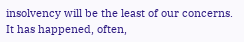insolvency will be the least of our concerns. It has happened, often,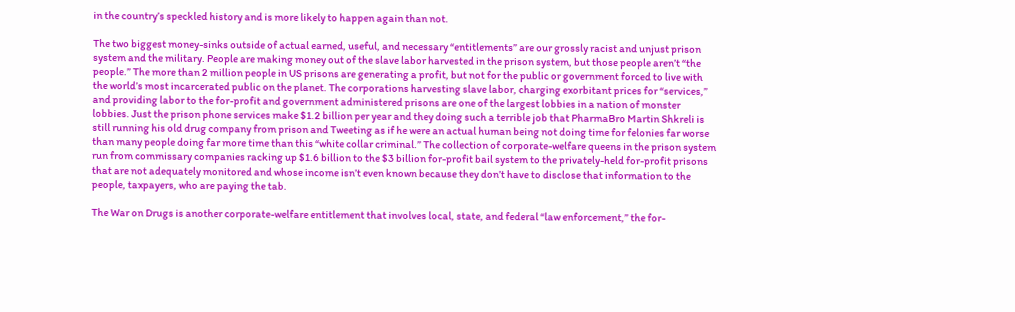in the country’s speckled history and is more likely to happen again than not.

The two biggest money-sinks outside of actual earned, useful, and necessary “entitlements” are our grossly racist and unjust prison system and the military. People are making money out of the slave labor harvested in the prison system, but those people aren’t “the people.” The more than 2 million people in US prisons are generating a profit, but not for the public or government forced to live with the world’s most incarcerated public on the planet. The corporations harvesting slave labor, charging exorbitant prices for “services,” and providing labor to the for-profit and government administered prisons are one of the largest lobbies in a nation of monster lobbies. Just the prison phone services make $1.2 billion per year and they doing such a terrible job that PharmaBro Martin Shkreli is still running his old drug company from prison and Tweeting as if he were an actual human being not doing time for felonies far worse than many people doing far more time than this “white collar criminal.” The collection of corporate-welfare queens in the prison system run from commissary companies racking up $1.6 billion to the $3 billion for-profit bail system to the privately-held for-profit prisons that are not adequately monitored and whose income isn’t even known because they don’t have to disclose that information to the people, taxpayers, who are paying the tab.

The War on Drugs is another corporate-welfare entitlement that involves local, state, and federal “law enforcement,” the for-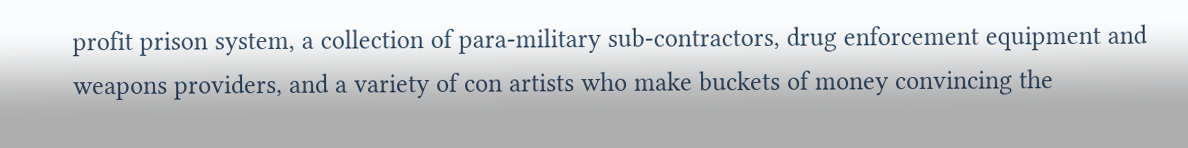profit prison system, a collection of para-military sub-contractors, drug enforcement equipment and weapons providers, and a variety of con artists who make buckets of money convincing the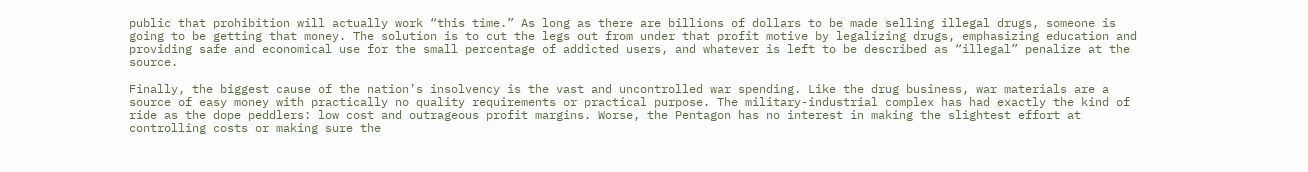public that prohibition will actually work “this time.” As long as there are billions of dollars to be made selling illegal drugs, someone is going to be getting that money. The solution is to cut the legs out from under that profit motive by legalizing drugs, emphasizing education and providing safe and economical use for the small percentage of addicted users, and whatever is left to be described as “illegal” penalize at the source.

Finally, the biggest cause of the nation’s insolvency is the vast and uncontrolled war spending. Like the drug business, war materials are a source of easy money with practically no quality requirements or practical purpose. The military-industrial complex has had exactly the kind of ride as the dope peddlers: low cost and outrageous profit margins. Worse, the Pentagon has no interest in making the slightest effort at controlling costs or making sure the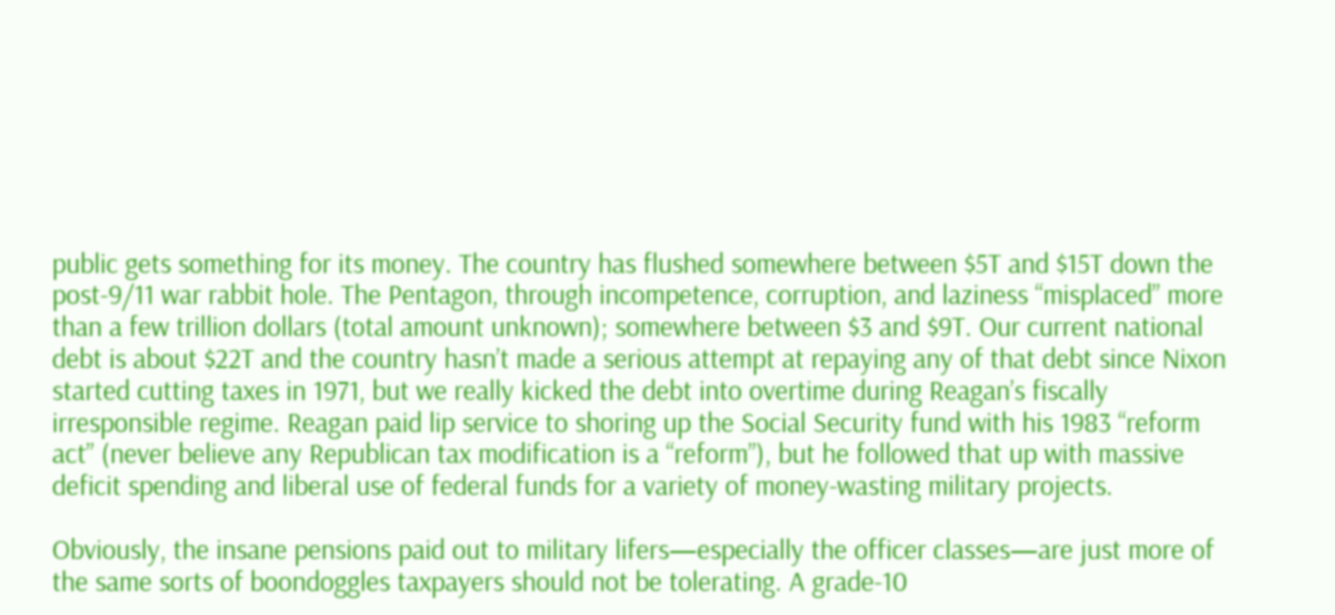public gets something for its money. The country has flushed somewhere between $5T and $15T down the post-9/11 war rabbit hole. The Pentagon, through incompetence, corruption, and laziness “misplaced” more than a few trillion dollars (total amount unknown); somewhere between $3 and $9T. Our current national debt is about $22T and the country hasn’t made a serious attempt at repaying any of that debt since Nixon started cutting taxes in 1971, but we really kicked the debt into overtime during Reagan’s fiscally irresponsible regime. Reagan paid lip service to shoring up the Social Security fund with his 1983 “reform act” (never believe any Republican tax modification is a “reform”), but he followed that up with massive deficit spending and liberal use of federal funds for a variety of money-wasting military projects.

Obviously, the insane pensions paid out to military lifers—especially the officer classes—are just more of the same sorts of boondoggles taxpayers should not be tolerating. A grade-10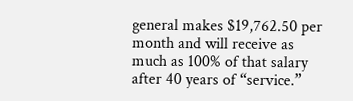general makes $19,762.50 per month and will receive as much as 100% of that salary after 40 years of “service.”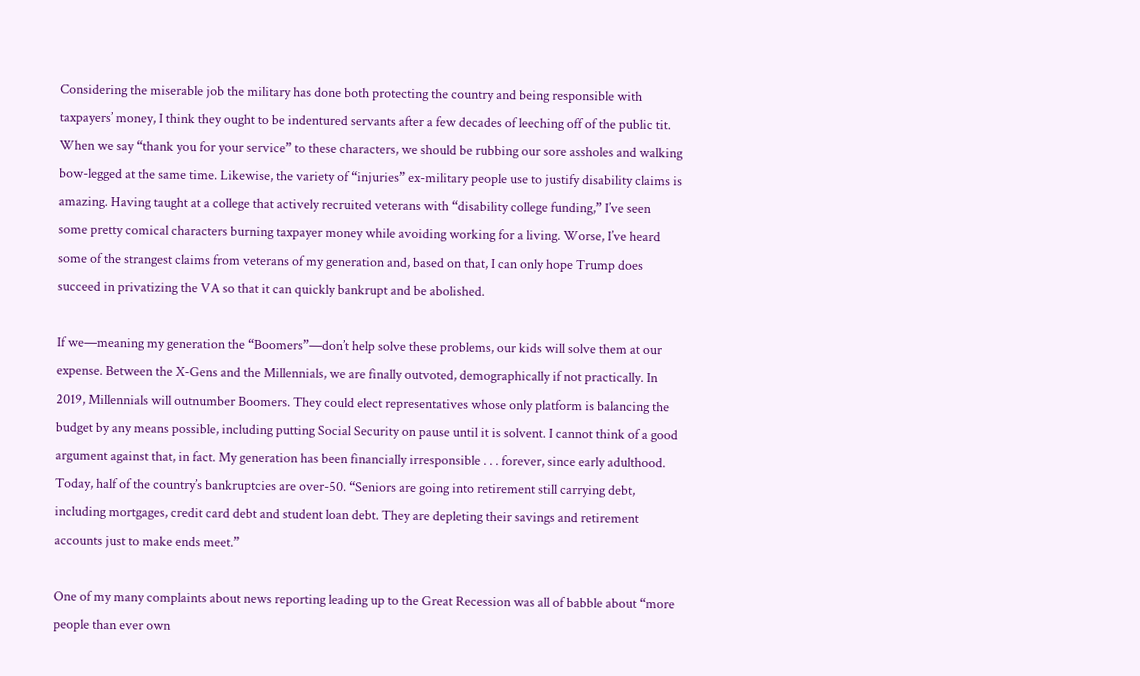Considering the miserable job the military has done both protecting the country and being responsible with taxpayers’ money, I think they ought to be indentured servants after a few decades of leeching off of the public tit. When we say “thank you for your service” to these characters, we should be rubbing our sore assholes and walking bow-legged at the same time. Likewise, the variety of “injuries” ex-military people use to justify disability claims is amazing. Having taught at a college that actively recruited veterans with “disability college funding,” I’ve seen some pretty comical characters burning taxpayer money while avoiding working for a living. Worse, I’ve heard some of the strangest claims from veterans of my generation and, based on that, I can only hope Trump does succeed in privatizing the VA so that it can quickly bankrupt and be abolished.

If we—meaning my generation the “Boomers”—don’t help solve these problems, our kids will solve them at our expense. Between the X-Gens and the Millennials, we are finally outvoted, demographically if not practically. In 2019, Millennials will outnumber Boomers. They could elect representatives whose only platform is balancing the budget by any means possible, including putting Social Security on pause until it is solvent. I cannot think of a good argument against that, in fact. My generation has been financially irresponsible . . . forever, since early adulthood. Today, half of the country’s bankruptcies are over-50. “Seniors are going into retirement still carrying debt, including mortgages, credit card debt and student loan debt. They are depleting their savings and retirement accounts just to make ends meet.”

One of my many complaints about news reporting leading up to the Great Recession was all of babble about “more people than ever own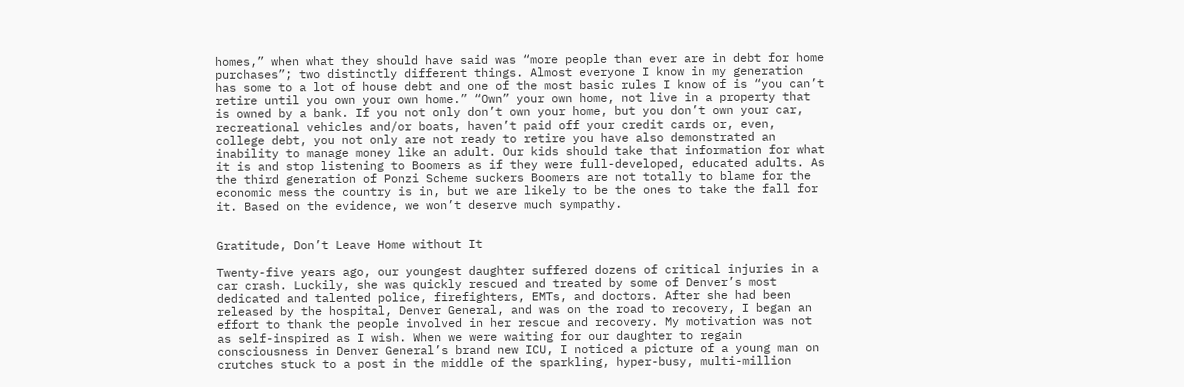homes,” when what they should have said was “more people than ever are in debt for home purchases”; two distinctly different things. Almost everyone I know in my generation has some to a lot of house debt and one of the most basic rules I know of is “you can’t retire until you own your own home.” “Own” your own home, not live in a property that is owned by a bank. If you not only don’t own your home, but you don’t own your car, recreational vehicles and/or boats, haven’t paid off your credit cards or, even, college debt, you not only are not ready to retire you have also demonstrated an inability to manage money like an adult. Our kids should take that information for what it is and stop listening to Boomers as if they were full-developed, educated adults. As the third generation of Ponzi Scheme suckers Boomers are not totally to blame for the economic mess the country is in, but we are likely to be the ones to take the fall for it. Based on the evidence, we won’t deserve much sympathy.


Gratitude, Don’t Leave Home without It

Twenty-five years ago, our youngest daughter suffered dozens of critical injuries in a car crash. Luckily, she was quickly rescued and treated by some of Denver’s most dedicated and talented police, firefighters, EMTs, and doctors. After she had been released by the hospital, Denver General, and was on the road to recovery, I began an effort to thank the people involved in her rescue and recovery. My motivation was not as self-inspired as I wish. When we were waiting for our daughter to regain consciousness in Denver General’s brand new ICU, I noticed a picture of a young man on crutches stuck to a post in the middle of the sparkling, hyper-busy, multi-million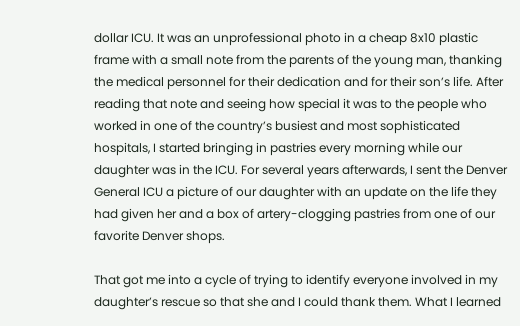dollar ICU. It was an unprofessional photo in a cheap 8x10 plastic frame with a small note from the parents of the young man, thanking the medical personnel for their dedication and for their son’s life. After reading that note and seeing how special it was to the people who worked in one of the country’s busiest and most sophisticated hospitals, I started bringing in pastries every morning while our daughter was in the ICU. For several years afterwards, I sent the Denver General ICU a picture of our daughter with an update on the life they had given her and a box of artery-clogging pastries from one of our favorite Denver shops.

That got me into a cycle of trying to identify everyone involved in my daughter’s rescue so that she and I could thank them. What I learned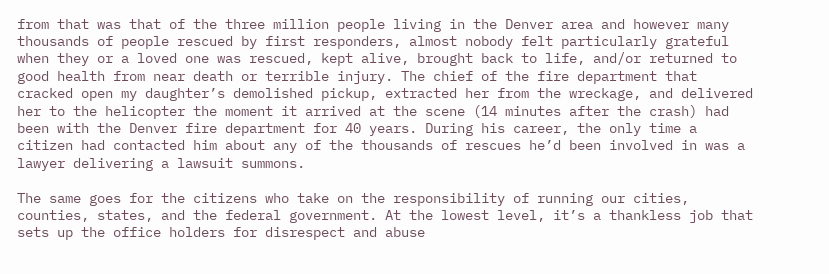from that was that of the three million people living in the Denver area and however many thousands of people rescued by first responders, almost nobody felt particularly grateful when they or a loved one was rescued, kept alive, brought back to life, and/or returned to good health from near death or terrible injury. The chief of the fire department that cracked open my daughter’s demolished pickup, extracted her from the wreckage, and delivered her to the helicopter the moment it arrived at the scene (14 minutes after the crash) had been with the Denver fire department for 40 years. During his career, the only time a citizen had contacted him about any of the thousands of rescues he’d been involved in was a lawyer delivering a lawsuit summons.

The same goes for the citizens who take on the responsibility of running our cities, counties, states, and the federal government. At the lowest level, it’s a thankless job that sets up the office holders for disrespect and abuse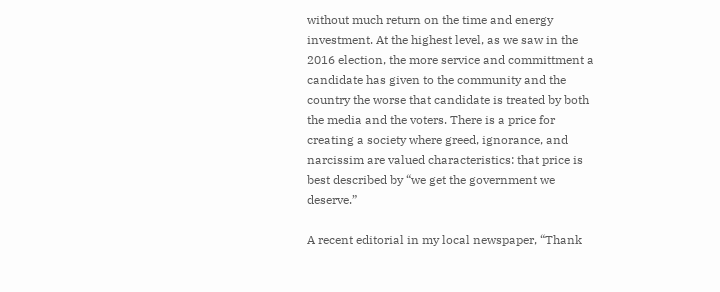without much return on the time and energy investment. At the highest level, as we saw in the 2016 election, the more service and committment a candidate has given to the community and the country the worse that candidate is treated by both the media and the voters. There is a price for creating a society where greed, ignorance, and narcissim are valued characteristics: that price is best described by “we get the government we deserve.”

A recent editorial in my local newspaper, “Thank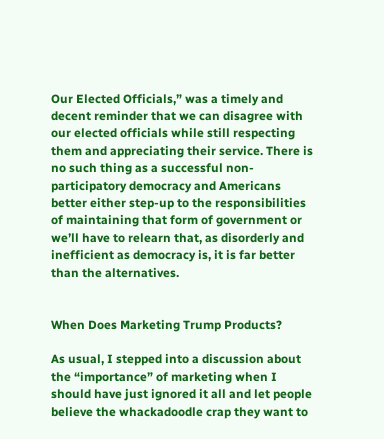Our Elected Officials,” was a timely and decent reminder that we can disagree with our elected officials while still respecting them and appreciating their service. There is no such thing as a successful non-participatory democracy and Americans better either step-up to the responsibilities of maintaining that form of government or we’ll have to relearn that, as disorderly and inefficient as democracy is, it is far better than the alternatives.


When Does Marketing Trump Products?

As usual, I stepped into a discussion about the “importance” of marketing when I should have just ignored it all and let people believe the whackadoodle crap they want to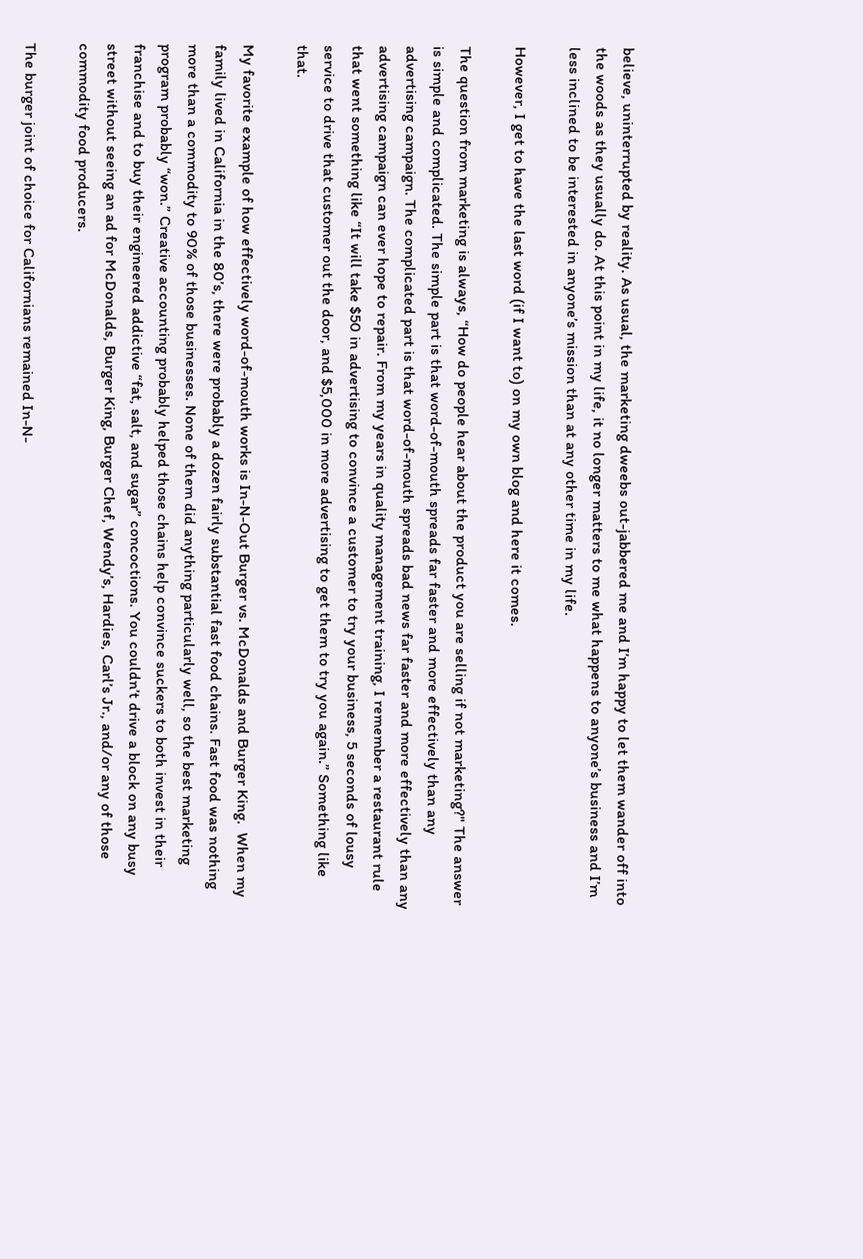believe, uninterrupted by reality. As usual, the marketing dweebs out-jabbered me and I’m happy to let them wander off into the woods as they usually do. At this point in my life, it no longer matters to me what happens to anyone’s business and I’m less inclined to be interested in anyone’s mission than at any other time in my life.

However, I get to have the last word (if I want to) on my own blog and here it comes.

The question from marketing is always, “How do people hear about the product you are selling if not marketing?" The answer is simple and complicated. The simple part is that word-of-mouth spreads far faster and more effectively than any advertising campaign. The complicated part is that word-of-mouth spreads bad news far faster and more effectively than any advertising campaign can ever hope to repair. From my years in quality management training, I remember a restaurant rule that went something like “It will take $50 in advertising to convince a customer to try your business, 5 seconds of lousy service to drive that customer out the door, and $5,000 in more advertising to get them to try you again.” Something like that.

My favorite example of how effectively word-of-mouth works is In-N-Out Burger vs. McDonalds and Burger King.  When my family lived in California in the 80’s, there were probably a dozen fairly substantial fast food chains. Fast food was nothing more than a commodity to 90% of those businesses. None of them did anything particularly well, so the best marketing program probably “won.” Creative accounting probably helped those chains help convince suckers to both invest in their franchise and to buy their engineered addictive “fat, salt, and sugar” concoctions. You couldn’t drive a block on any busy street without seeing an ad for McDonalds, Burger King, Burger Chef, Wendy’s, Hardies, Carl’s Jr., and/or any of those commodity food producers.

The burger joint of choice for Californians remained In-N-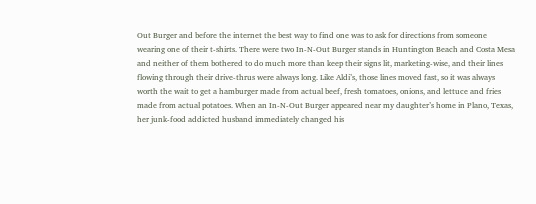Out Burger and before the internet the best way to find one was to ask for directions from someone wearing one of their t-shirts. There were two In-N-Out Burger stands in Huntington Beach and Costa Mesa and neither of them bothered to do much more than keep their signs lit, marketing-wise, and their lines flowing through their drive-thrus were always long. Like Aldi’s, those lines moved fast, so it was always worth the wait to get a hamburger made from actual beef, fresh tomatoes, onions, and lettuce and fries made from actual potatoes. When an In-N-Out Burger appeared near my daughter’s home in Plano, Texas, her junk-food addicted husband immediately changed his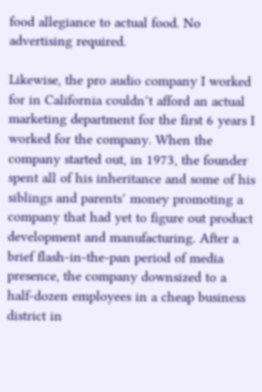food allegiance to actual food. No advertising required.

Likewise, the pro audio company I worked for in California couldn’t afford an actual marketing department for the first 6 years I worked for the company. When the company started out, in 1973, the founder spent all of his inheritance and some of his siblings and parents’ money promoting a company that had yet to figure out product development and manufacturing. After a brief flash-in-the-pan period of media presence, the company downsized to a half-dozen employees in a cheap business district in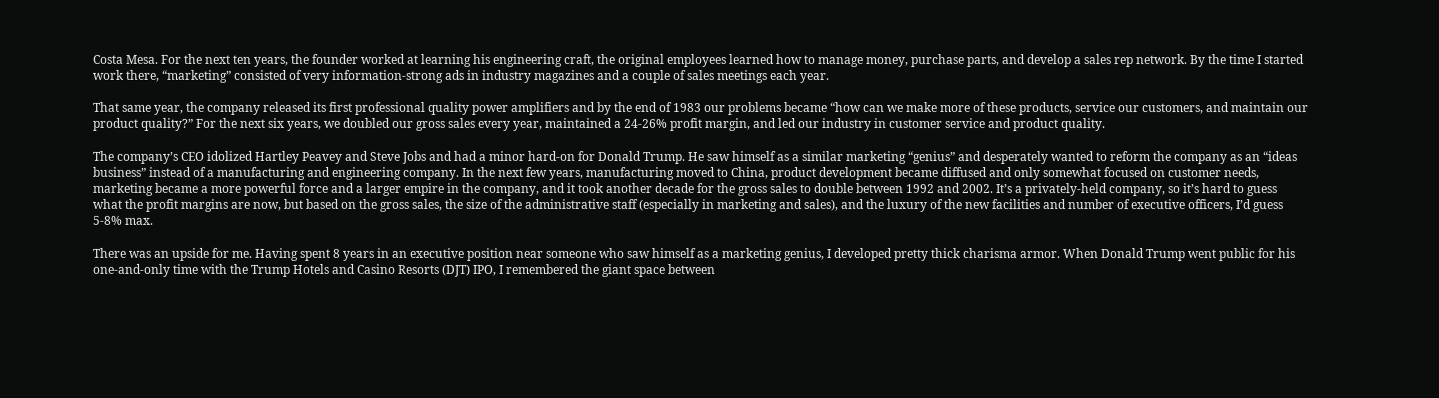Costa Mesa. For the next ten years, the founder worked at learning his engineering craft, the original employees learned how to manage money, purchase parts, and develop a sales rep network. By the time I started work there, “marketing” consisted of very information-strong ads in industry magazines and a couple of sales meetings each year.

That same year, the company released its first professional quality power amplifiers and by the end of 1983 our problems became “how can we make more of these products, service our customers, and maintain our product quality?” For the next six years, we doubled our gross sales every year, maintained a 24-26% profit margin, and led our industry in customer service and product quality.

The company’s CEO idolized Hartley Peavey and Steve Jobs and had a minor hard-on for Donald Trump. He saw himself as a similar marketing “genius” and desperately wanted to reform the company as an “ideas business” instead of a manufacturing and engineering company. In the next few years, manufacturing moved to China, product development became diffused and only somewhat focused on customer needs, marketing became a more powerful force and a larger empire in the company, and it took another decade for the gross sales to double between 1992 and 2002. It’s a privately-held company, so it’s hard to guess what the profit margins are now, but based on the gross sales, the size of the administrative staff (especially in marketing and sales), and the luxury of the new facilities and number of executive officers, I’d guess 5-8% max.

There was an upside for me. Having spent 8 years in an executive position near someone who saw himself as a marketing genius, I developed pretty thick charisma armor. When Donald Trump went public for his one-and-only time with the Trump Hotels and Casino Resorts (DJT) IPO, I remembered the giant space between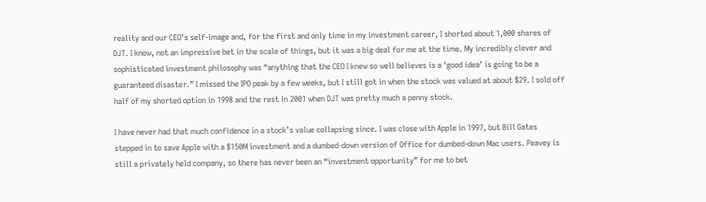reality and our CEO’s self-image and, for the first and only time in my investment career, I shorted about 1,000 shares of DJT. I know, not an impressive bet in the scale of things, but it was a big deal for me at the time. My incredibly clever and sophisticated investment philosophy was “anything that the CEO I knew so well believes is a ‘good idea’ is going to be a guaranteed disaster.” I missed the IPO peak by a few weeks, but I still got in when the stock was valued at about $29. I sold off half of my shorted option in 1998 and the rest in 2001 when DJT was pretty much a penny stock.

I have never had that much confidence in a stock’s value collapsing since. I was close with Apple in 1997, but Bill Gates stepped in to save Apple with a $150M investment and a dumbed-down version of Office for dumbed-down Mac users. Peavey is still a privately held company, so there has never been an “investment opportunity” for me to bet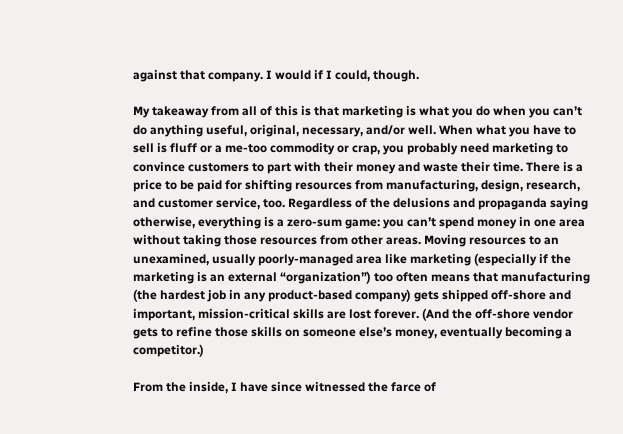against that company. I would if I could, though.

My takeaway from all of this is that marketing is what you do when you can’t do anything useful, original, necessary, and/or well. When what you have to sell is fluff or a me-too commodity or crap, you probably need marketing to convince customers to part with their money and waste their time. There is a price to be paid for shifting resources from manufacturing, design, research, and customer service, too. Regardless of the delusions and propaganda saying otherwise, everything is a zero-sum game: you can’t spend money in one area without taking those resources from other areas. Moving resources to an unexamined, usually poorly-managed area like marketing (especially if the marketing is an external “organization”) too often means that manufacturing (the hardest job in any product-based company) gets shipped off-shore and important, mission-critical skills are lost forever. (And the off-shore vendor gets to refine those skills on someone else’s money, eventually becoming a competitor.)

From the inside, I have since witnessed the farce of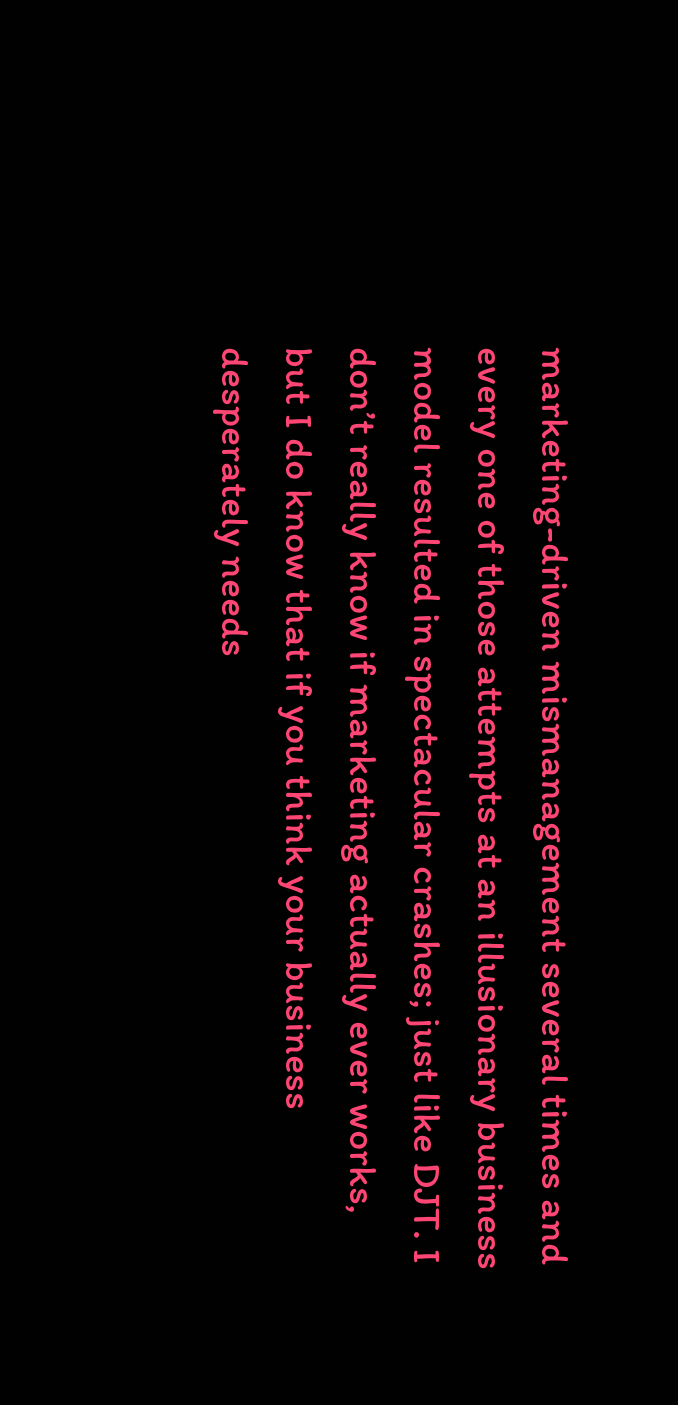marketing-driven mismanagement several times and every one of those attempts at an illusionary business model resulted in spectacular crashes; just like DJT. I don’t really know if marketing actually ever works, but I do know that if you think your business desperately needs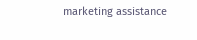marketing assistance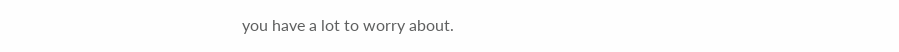you have a lot to worry about.